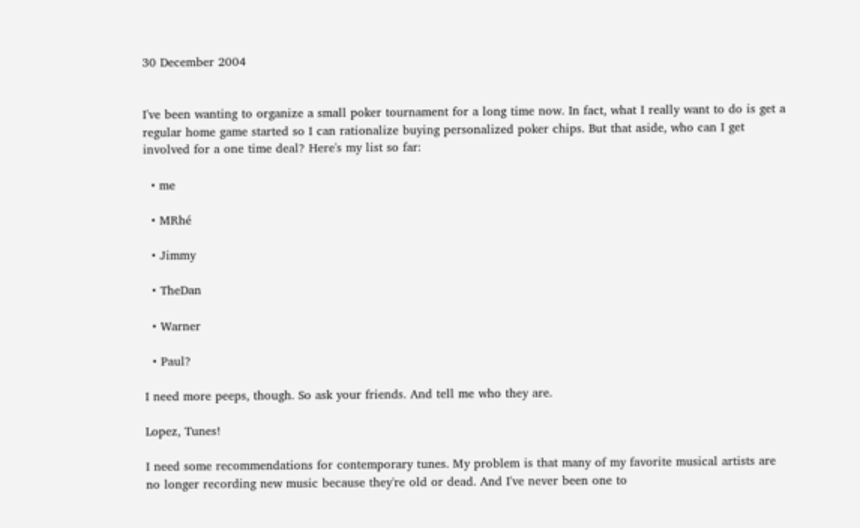30 December 2004


I've been wanting to organize a small poker tournament for a long time now. In fact, what I really want to do is get a regular home game started so I can rationalize buying personalized poker chips. But that aside, who can I get involved for a one time deal? Here's my list so far:

  • me

  • MRhé

  • Jimmy

  • TheDan

  • Warner

  • Paul?

I need more peeps, though. So ask your friends. And tell me who they are.

Lopez, Tunes!

I need some recommendations for contemporary tunes. My problem is that many of my favorite musical artists are no longer recording new music because they're old or dead. And I've never been one to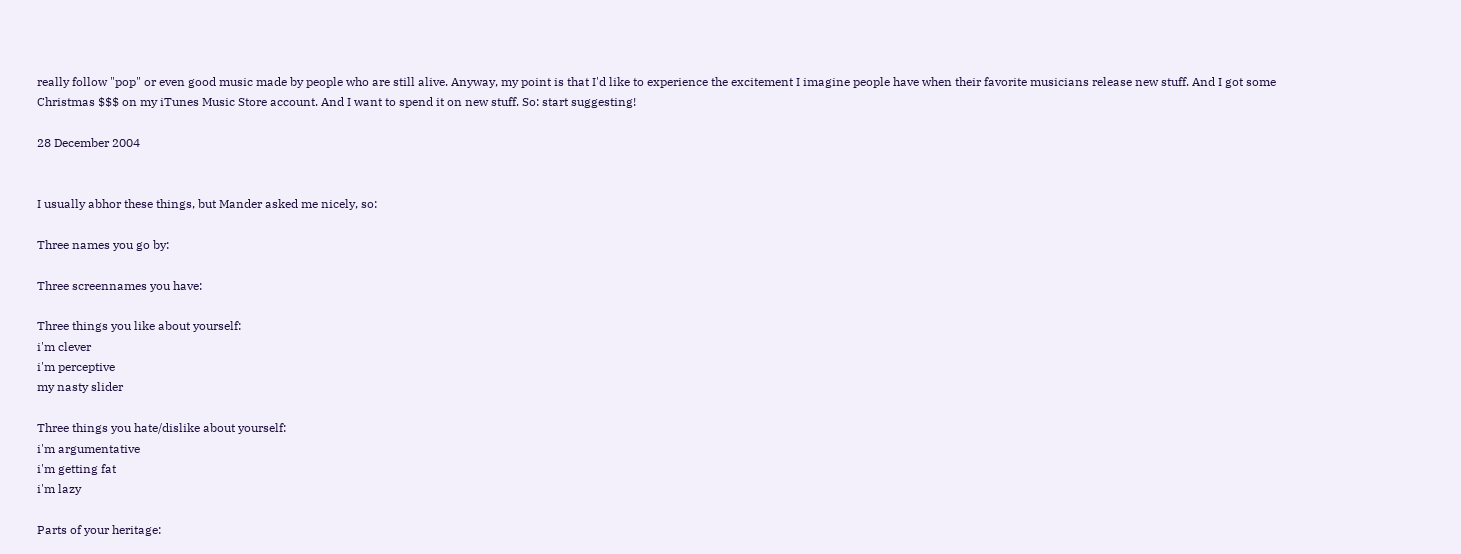really follow "pop" or even good music made by people who are still alive. Anyway, my point is that I'd like to experience the excitement I imagine people have when their favorite musicians release new stuff. And I got some Christmas $$$ on my iTunes Music Store account. And I want to spend it on new stuff. So: start suggesting!

28 December 2004


I usually abhor these things, but Mander asked me nicely, so:

Three names you go by:

Three screennames you have:

Three things you like about yourself:
i'm clever
i'm perceptive
my nasty slider

Three things you hate/dislike about yourself:
i'm argumentative
i'm getting fat
i'm lazy

Parts of your heritage: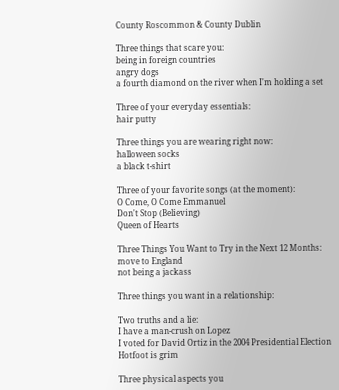County Roscommon & County Dublin

Three things that scare you:
being in foreign countries
angry dogs
a fourth diamond on the river when I'm holding a set

Three of your everyday essentials:
hair putty

Three things you are wearing right now:
halloween socks
a black t-shirt

Three of your favorite songs (at the moment):
O Come, O Come Emmanuel
Don't Stop (Believing)
Queen of Hearts

Three Things You Want to Try in the Next 12 Months:
move to England
not being a jackass

Three things you want in a relationship:

Two truths and a lie:
I have a man-crush on Lopez
I voted for David Ortiz in the 2004 Presidential Election
Hotfoot is grim

Three physical aspects you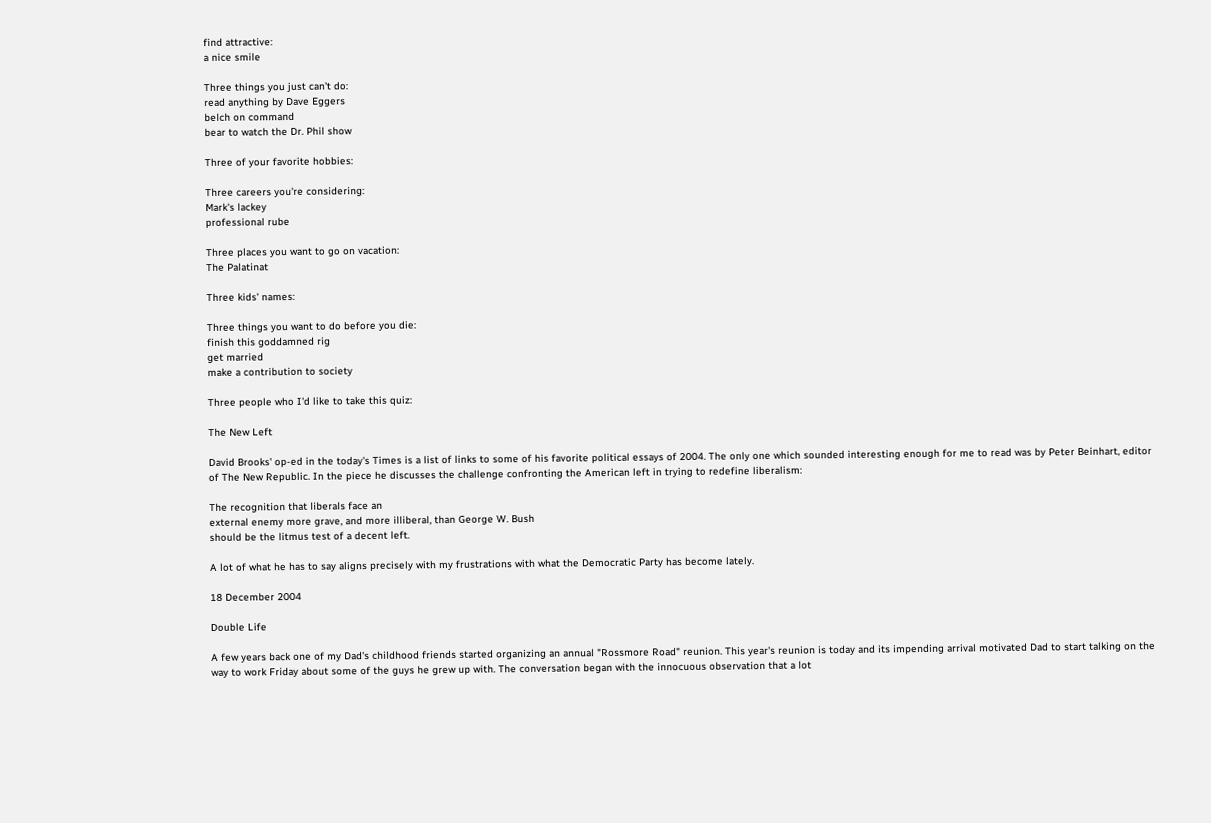find attractive:
a nice smile

Three things you just can't do:
read anything by Dave Eggers
belch on command
bear to watch the Dr. Phil show

Three of your favorite hobbies:

Three careers you're considering:
Mark's lackey
professional rube

Three places you want to go on vacation:
The Palatinat

Three kids' names:

Three things you want to do before you die:
finish this goddamned rig
get married
make a contribution to society

Three people who I'd like to take this quiz:

The New Left

David Brooks' op-ed in the today's Times is a list of links to some of his favorite political essays of 2004. The only one which sounded interesting enough for me to read was by Peter Beinhart, editor of The New Republic. In the piece he discusses the challenge confronting the American left in trying to redefine liberalism:

The recognition that liberals face an
external enemy more grave, and more illiberal, than George W. Bush
should be the litmus test of a decent left.

A lot of what he has to say aligns precisely with my frustrations with what the Democratic Party has become lately.

18 December 2004

Double Life

A few years back one of my Dad's childhood friends started organizing an annual "Rossmore Road" reunion. This year's reunion is today and its impending arrival motivated Dad to start talking on the way to work Friday about some of the guys he grew up with. The conversation began with the innocuous observation that a lot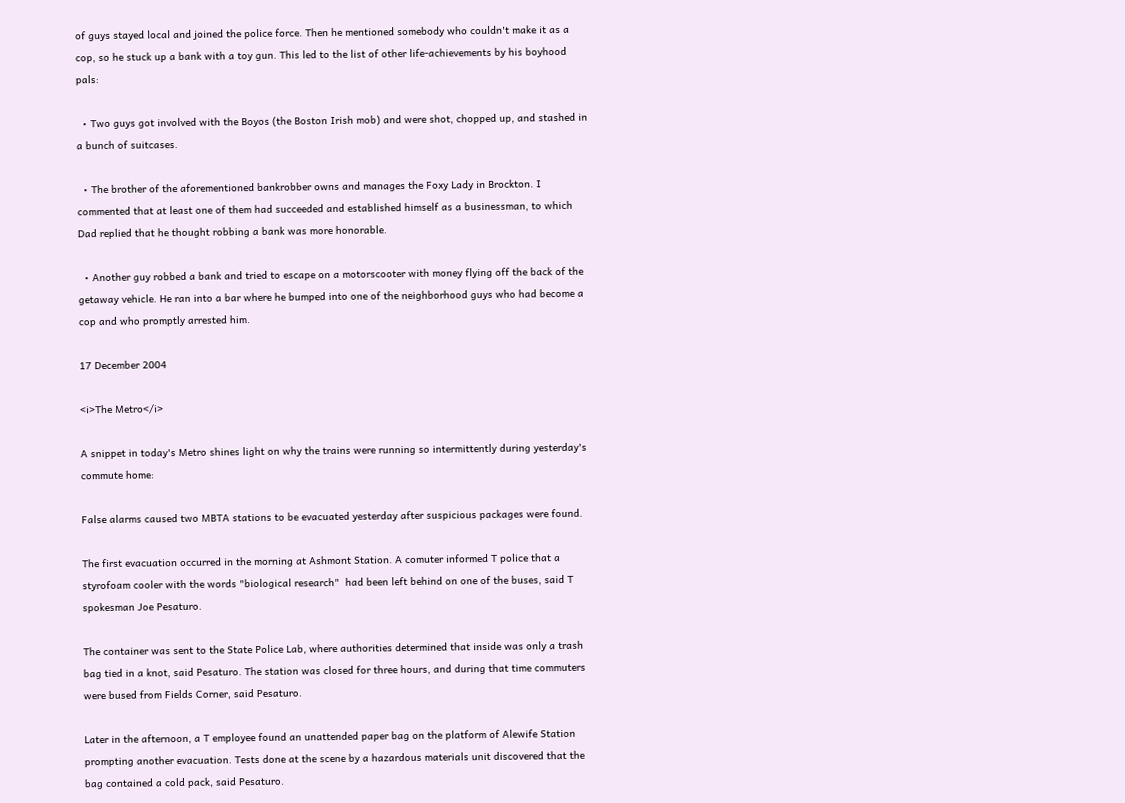of guys stayed local and joined the police force. Then he mentioned somebody who couldn't make it as a cop, so he stuck up a bank with a toy gun. This led to the list of other life-achievements by his boyhood pals:

  • Two guys got involved with the Boyos (the Boston Irish mob) and were shot, chopped up, and stashed in a bunch of suitcases.

  • The brother of the aforementioned bankrobber owns and manages the Foxy Lady in Brockton. I commented that at least one of them had succeeded and established himself as a businessman, to which Dad replied that he thought robbing a bank was more honorable.

  • Another guy robbed a bank and tried to escape on a motorscooter with money flying off the back of the getaway vehicle. He ran into a bar where he bumped into one of the neighborhood guys who had become a cop and who promptly arrested him.

17 December 2004

<i>The Metro</i>

A snippet in today's Metro shines light on why the trains were running so intermittently during yesterday's commute home:

False alarms caused two MBTA stations to be evacuated yesterday after suspicious packages were found.

The first evacuation occurred in the morning at Ashmont Station. A comuter informed T police that a styrofoam cooler with the words "biological research"  had been left behind on one of the buses, said T spokesman Joe Pesaturo.

The container was sent to the State Police Lab, where authorities determined that inside was only a trash bag tied in a knot, said Pesaturo. The station was closed for three hours, and during that time commuters were bused from Fields Corner, said Pesaturo.

Later in the afternoon, a T employee found an unattended paper bag on the platform of Alewife Station prompting another evacuation. Tests done at the scene by a hazardous materials unit discovered that the bag contained a cold pack, said Pesaturo.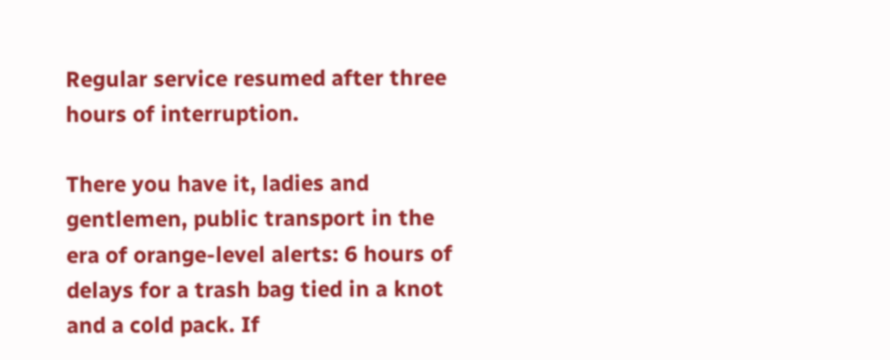Regular service resumed after three hours of interruption.

There you have it, ladies and gentlemen, public transport in the era of orange-level alerts: 6 hours of delays for a trash bag tied in a knot and a cold pack. If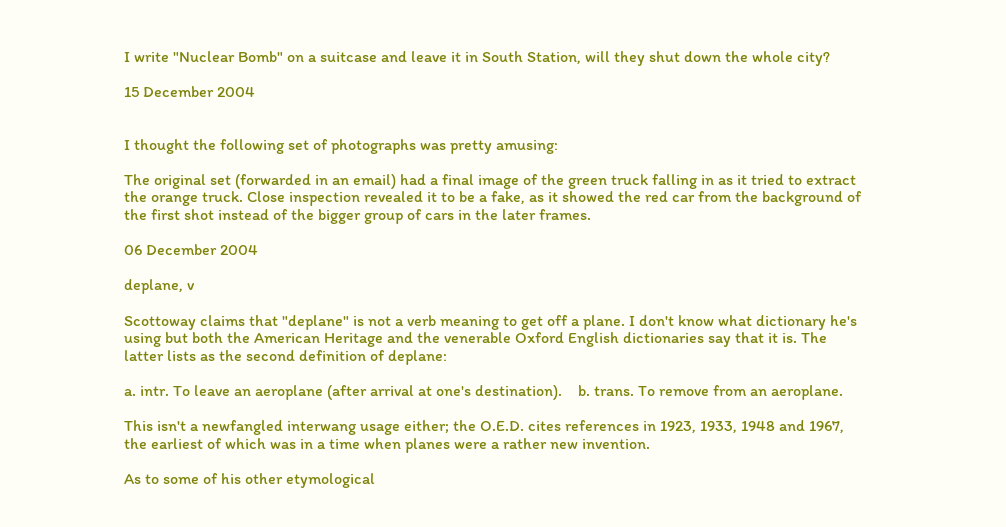I write "Nuclear Bomb" on a suitcase and leave it in South Station, will they shut down the whole city?

15 December 2004


I thought the following set of photographs was pretty amusing:

The original set (forwarded in an email) had a final image of the green truck falling in as it tried to extract the orange truck. Close inspection revealed it to be a fake, as it showed the red car from the background of the first shot instead of the bigger group of cars in the later frames.

06 December 2004

deplane, v

Scottoway claims that "deplane" is not a verb meaning to get off a plane. I don't know what dictionary he's using but both the American Heritage and the venerable Oxford English dictionaries say that it is. The latter lists as the second definition of deplane:

a. intr. To leave an aeroplane (after arrival at one's destination).    b. trans. To remove from an aeroplane.

This isn't a newfangled interwang usage either; the O.E.D. cites references in 1923, 1933, 1948 and 1967, the earliest of which was in a time when planes were a rather new invention.

As to some of his other etymological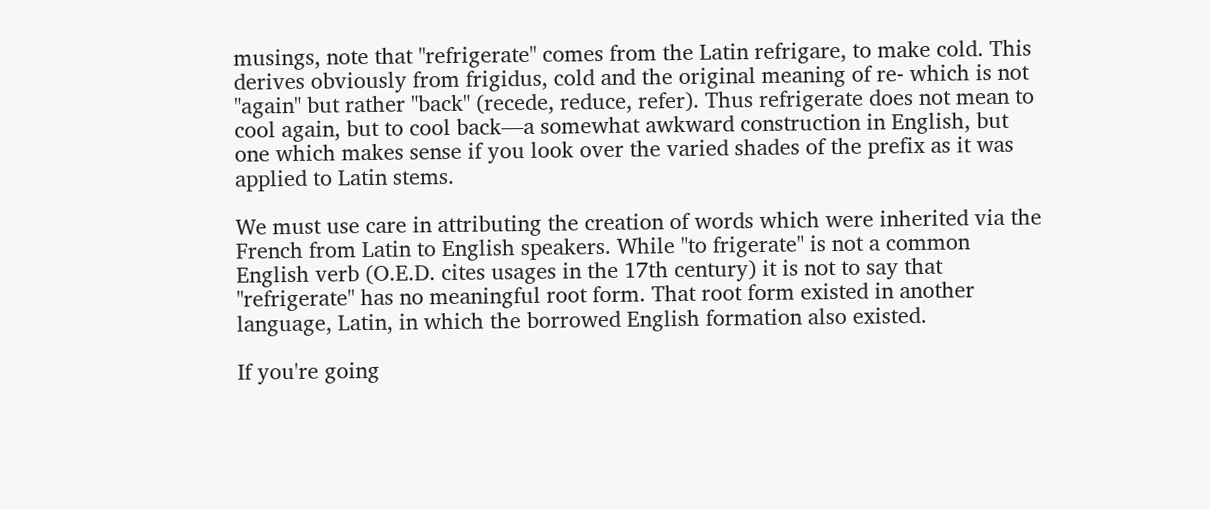musings, note that "refrigerate" comes from the Latin refrigare, to make cold. This derives obviously from frigidus, cold and the original meaning of re- which is not "again" but rather "back" (recede, reduce, refer). Thus refrigerate does not mean to cool again, but to cool back—a somewhat awkward construction in English, but one which makes sense if you look over the varied shades of the prefix as it was applied to Latin stems.

We must use care in attributing the creation of words which were inherited via the French from Latin to English speakers. While "to frigerate" is not a common English verb (O.E.D. cites usages in the 17th century) it is not to say that "refrigerate" has no meaningful root form. That root form existed in another language, Latin, in which the borrowed English formation also existed.

If you're going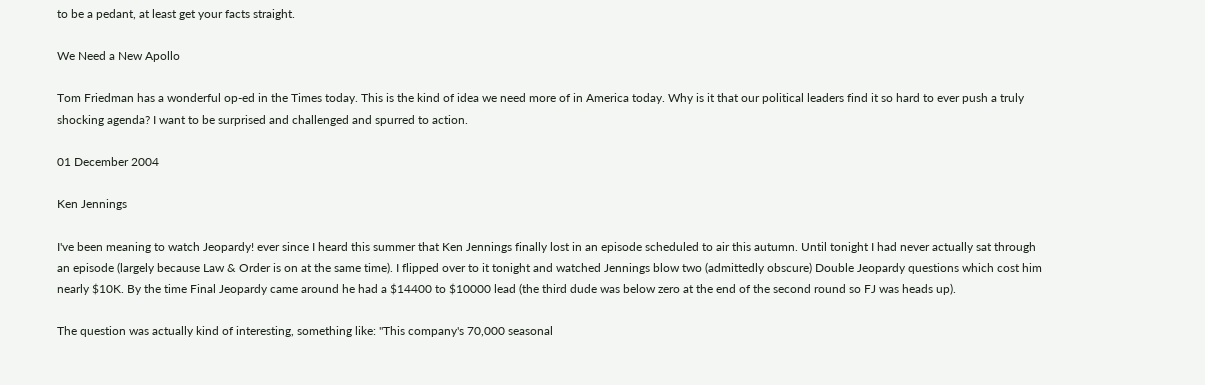to be a pedant, at least get your facts straight.

We Need a New Apollo

Tom Friedman has a wonderful op-ed in the Times today. This is the kind of idea we need more of in America today. Why is it that our political leaders find it so hard to ever push a truly shocking agenda? I want to be surprised and challenged and spurred to action.

01 December 2004

Ken Jennings

I've been meaning to watch Jeopardy! ever since I heard this summer that Ken Jennings finally lost in an episode scheduled to air this autumn. Until tonight I had never actually sat through an episode (largely because Law & Order is on at the same time). I flipped over to it tonight and watched Jennings blow two (admittedly obscure) Double Jeopardy questions which cost him nearly $10K. By the time Final Jeopardy came around he had a $14400 to $10000 lead (the third dude was below zero at the end of the second round so FJ was heads up).

The question was actually kind of interesting, something like: "This company's 70,000 seasonal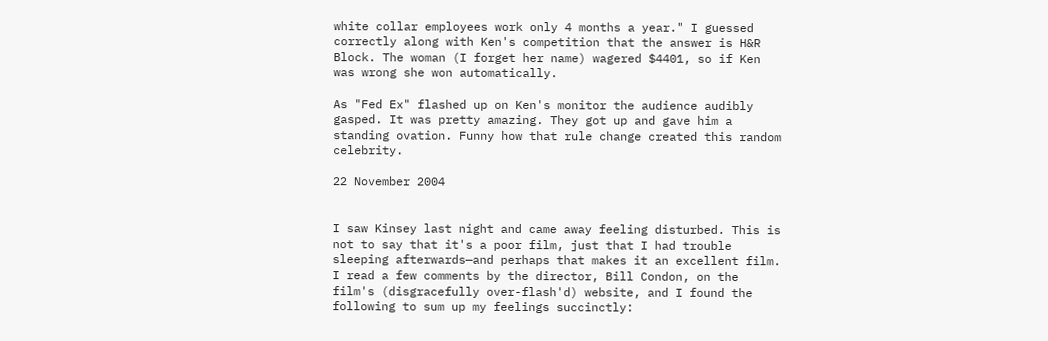white collar employees work only 4 months a year." I guessed correctly along with Ken's competition that the answer is H&R Block. The woman (I forget her name) wagered $4401, so if Ken was wrong she won automatically.

As "Fed Ex" flashed up on Ken's monitor the audience audibly gasped. It was pretty amazing. They got up and gave him a standing ovation. Funny how that rule change created this random celebrity.

22 November 2004


I saw Kinsey last night and came away feeling disturbed. This is not to say that it's a poor film, just that I had trouble sleeping afterwards—and perhaps that makes it an excellent film. I read a few comments by the director, Bill Condon, on the film's (disgracefully over-flash'd) website, and I found the following to sum up my feelings succinctly: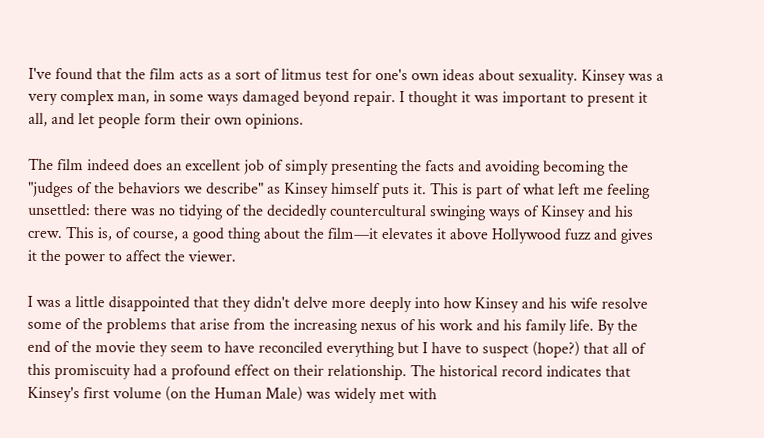I've found that the film acts as a sort of litmus test for one's own ideas about sexuality. Kinsey was a very complex man, in some ways damaged beyond repair. I thought it was important to present it all, and let people form their own opinions.

The film indeed does an excellent job of simply presenting the facts and avoiding becoming the "judges of the behaviors we describe" as Kinsey himself puts it. This is part of what left me feeling unsettled: there was no tidying of the decidedly countercultural swinging ways of Kinsey and his crew. This is, of course, a good thing about the film—it elevates it above Hollywood fuzz and gives it the power to affect the viewer.

I was a little disappointed that they didn't delve more deeply into how Kinsey and his wife resolve some of the problems that arise from the increasing nexus of his work and his family life. By the end of the movie they seem to have reconciled everything but I have to suspect (hope?) that all of this promiscuity had a profound effect on their relationship. The historical record indicates that Kinsey's first volume (on the Human Male) was widely met with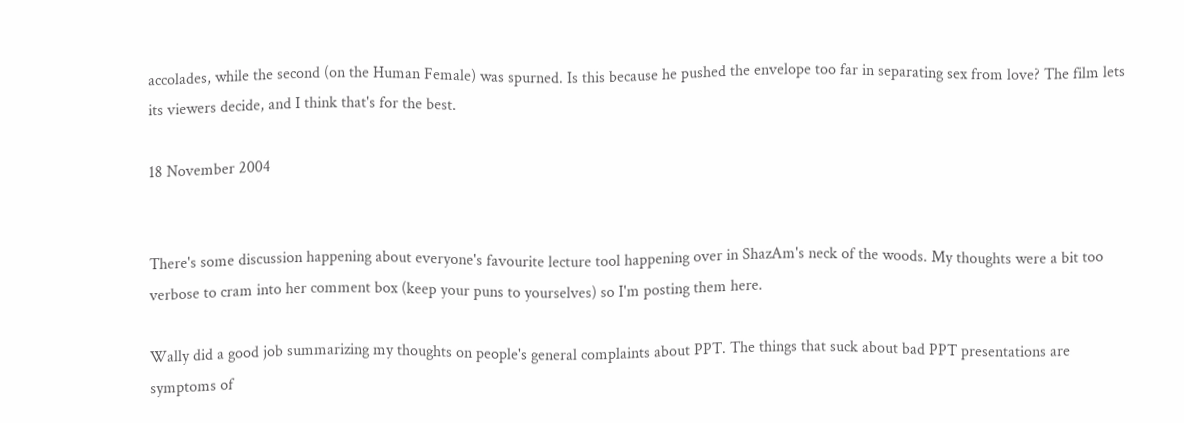accolades, while the second (on the Human Female) was spurned. Is this because he pushed the envelope too far in separating sex from love? The film lets its viewers decide, and I think that's for the best.

18 November 2004


There's some discussion happening about everyone's favourite lecture tool happening over in ShazAm's neck of the woods. My thoughts were a bit too verbose to cram into her comment box (keep your puns to yourselves) so I'm posting them here.

Wally did a good job summarizing my thoughts on people's general complaints about PPT. The things that suck about bad PPT presentations are symptoms of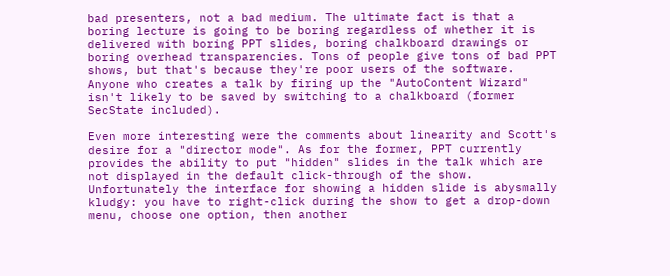bad presenters, not a bad medium. The ultimate fact is that a boring lecture is going to be boring regardless of whether it is delivered with boring PPT slides, boring chalkboard drawings or boring overhead transparencies. Tons of people give tons of bad PPT shows, but that's because they're poor users of the software. Anyone who creates a talk by firing up the "AutoContent Wizard" isn't likely to be saved by switching to a chalkboard (former SecState included).

Even more interesting were the comments about linearity and Scott's desire for a "director mode". As for the former, PPT currently provides the ability to put "hidden" slides in the talk which are not displayed in the default click-through of the show. Unfortunately the interface for showing a hidden slide is abysmally kludgy: you have to right-click during the show to get a drop-down menu, choose one option, then another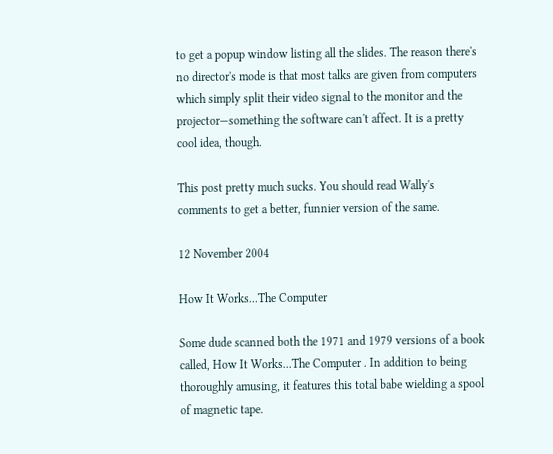to get a popup window listing all the slides. The reason there's no director's mode is that most talks are given from computers which simply split their video signal to the monitor and the projector—something the software can't affect. It is a pretty cool idea, though.

This post pretty much sucks. You should read Wally's comments to get a better, funnier version of the same.

12 November 2004

How It Works...The Computer

Some dude scanned both the 1971 and 1979 versions of a book called, How It Works...The Computer . In addition to being thoroughly amusing, it features this total babe wielding a spool of magnetic tape.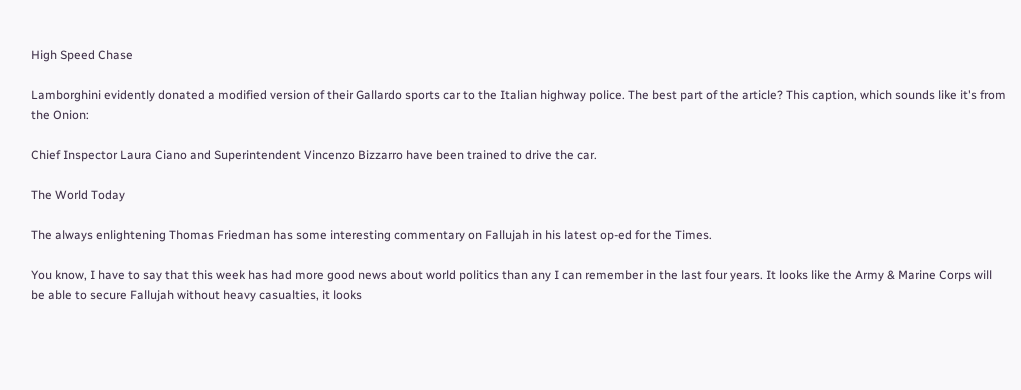High Speed Chase

Lamborghini evidently donated a modified version of their Gallardo sports car to the Italian highway police. The best part of the article? This caption, which sounds like it's from the Onion:

Chief Inspector Laura Ciano and Superintendent Vincenzo Bizzarro have been trained to drive the car.

The World Today

The always enlightening Thomas Friedman has some interesting commentary on Fallujah in his latest op-ed for the Times.

You know, I have to say that this week has had more good news about world politics than any I can remember in the last four years. It looks like the Army & Marine Corps will be able to secure Fallujah without heavy casualties, it looks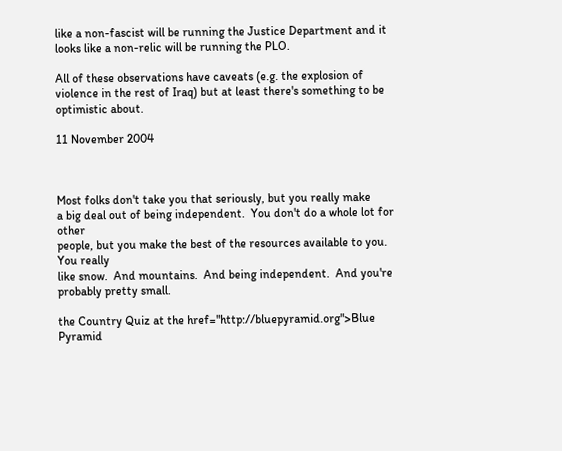like a non-fascist will be running the Justice Department and it looks like a non-relic will be running the PLO.

All of these observations have caveats (e.g. the explosion of violence in the rest of Iraq) but at least there's something to be optimistic about.

11 November 2004



Most folks don't take you that seriously, but you really make
a big deal out of being independent.  You don't do a whole lot for other
people, but you make the best of the resources available to you.  You really
like snow.  And mountains.  And being independent.  And you're
probably pretty small.

the Country Quiz at the href="http://bluepyramid.org">Blue Pyramid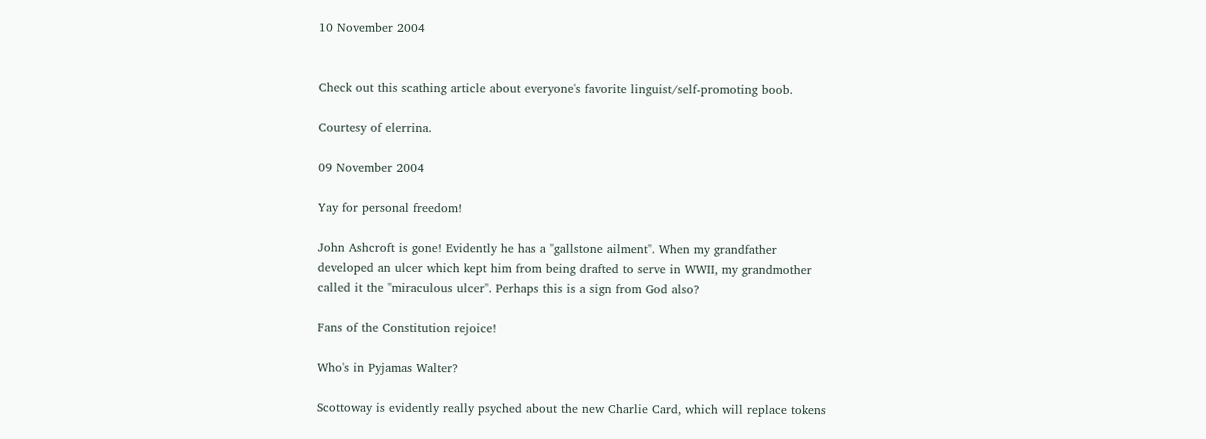10 November 2004


Check out this scathing article about everyone's favorite linguist/self-promoting boob.

Courtesy of elerrina.

09 November 2004

Yay for personal freedom!

John Ashcroft is gone! Evidently he has a "gallstone ailment". When my grandfather developed an ulcer which kept him from being drafted to serve in WWII, my grandmother called it the "miraculous ulcer". Perhaps this is a sign from God also?

Fans of the Constitution rejoice!

Who's in Pyjamas Walter?

Scottoway is evidently really psyched about the new Charlie Card, which will replace tokens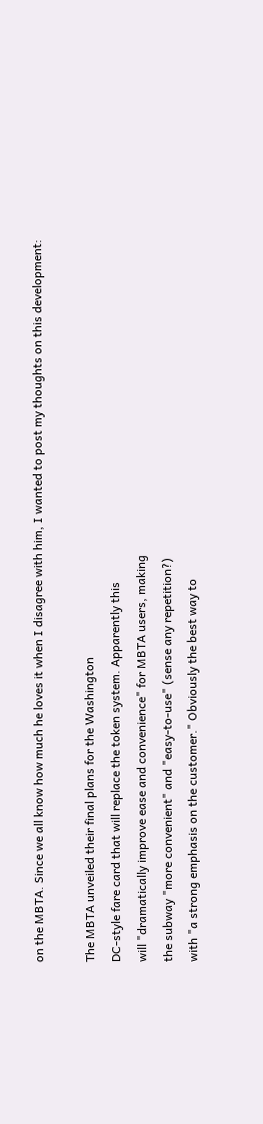on the MBTA. Since we all know how much he loves it when I disagree with him, I wanted to post my thoughts on this development:

The MBTA unveiled their final plans for the Washington
DC-style fare card that will replace the token system. Apparently this
will "dramatically improve ease and convenience" for MBTA users, making
the subway "more convenient" and "easy-to-use" (sense any repetition?)
with "a strong emphasis on the customer." Obviously the best way to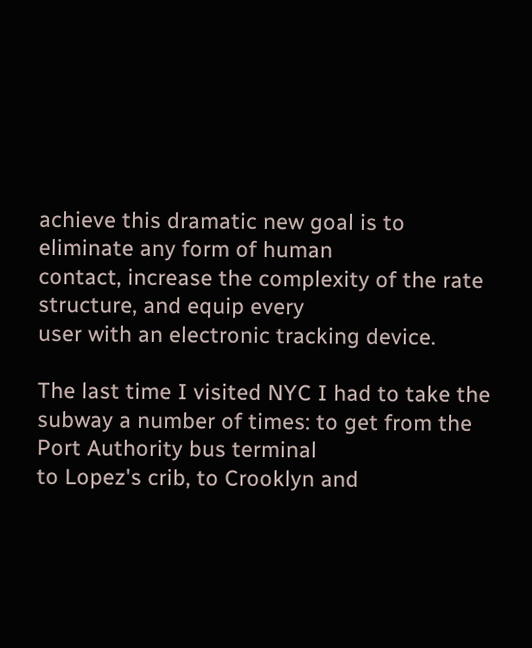achieve this dramatic new goal is to eliminate any form of human
contact, increase the complexity of the rate structure, and equip every
user with an electronic tracking device.

The last time I visited NYC I had to take the
subway a number of times: to get from the Port Authority bus terminal
to Lopez's crib, to Crooklyn and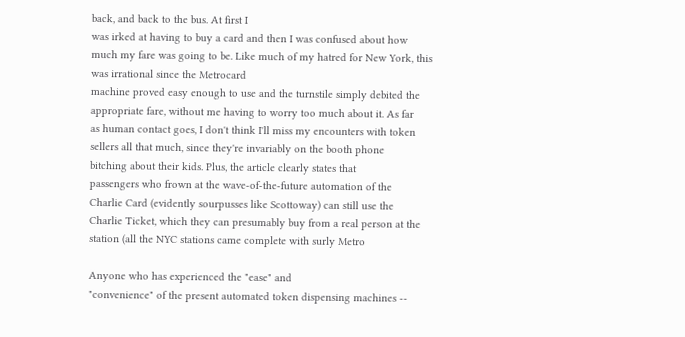back, and back to the bus. At first I
was irked at having to buy a card and then I was confused about how
much my fare was going to be. Like much of my hatred for New York, this
was irrational since the Metrocard
machine proved easy enough to use and the turnstile simply debited the
appropriate fare, without me having to worry too much about it. As far
as human contact goes, I don't think I'll miss my encounters with token
sellers all that much, since they're invariably on the booth phone
bitching about their kids. Plus, the article clearly states that
passengers who frown at the wave-of-the-future automation of the
Charlie Card (evidently sourpusses like Scottoway) can still use the
Charlie Ticket, which they can presumably buy from a real person at the
station (all the NYC stations came complete with surly Metro

Anyone who has experienced the "ease" and
"convenience" of the present automated token dispensing machines --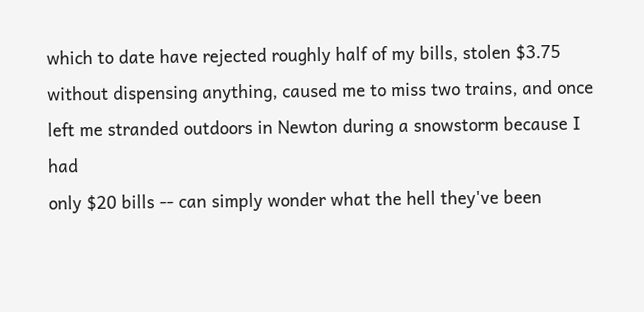which to date have rejected roughly half of my bills, stolen $3.75
without dispensing anything, caused me to miss two trains, and once
left me stranded outdoors in Newton during a snowstorm because I had
only $20 bills -- can simply wonder what the hell they've been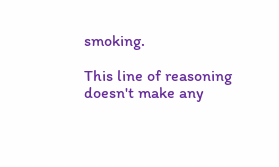smoking.

This line of reasoning doesn't make any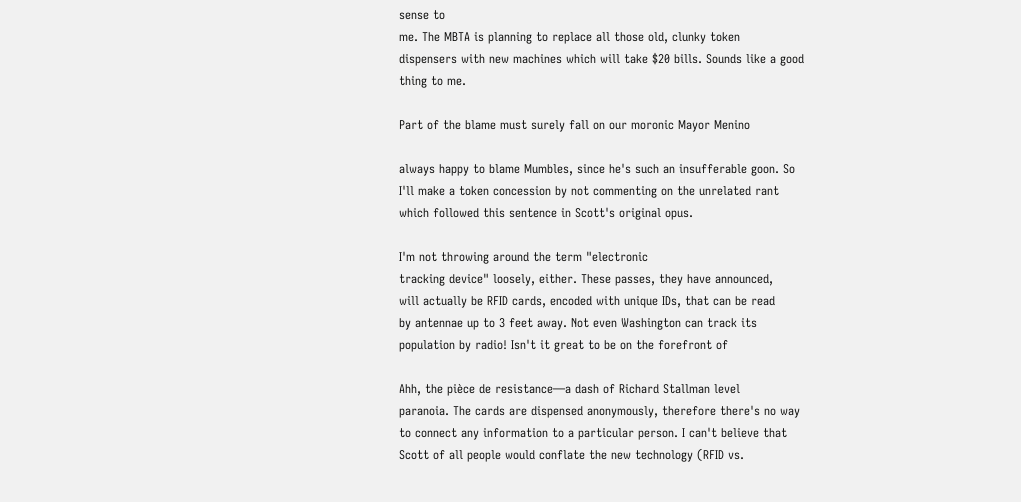sense to
me. The MBTA is planning to replace all those old, clunky token
dispensers with new machines which will take $20 bills. Sounds like a good
thing to me.

Part of the blame must surely fall on our moronic Mayor Menino

always happy to blame Mumbles, since he's such an insufferable goon. So
I'll make a token concession by not commenting on the unrelated rant
which followed this sentence in Scott's original opus.

I'm not throwing around the term "electronic
tracking device" loosely, either. These passes, they have announced,
will actually be RFID cards, encoded with unique IDs, that can be read
by antennae up to 3 feet away. Not even Washington can track its
population by radio! Isn't it great to be on the forefront of

Ahh, the pièce de resistance—a dash of Richard Stallman level
paranoia. The cards are dispensed anonymously, therefore there's no way
to connect any information to a particular person. I can't believe that
Scott of all people would conflate the new technology (RFID vs.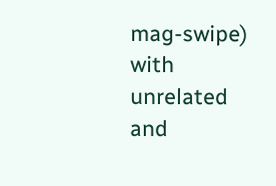mag-swipe) with unrelated and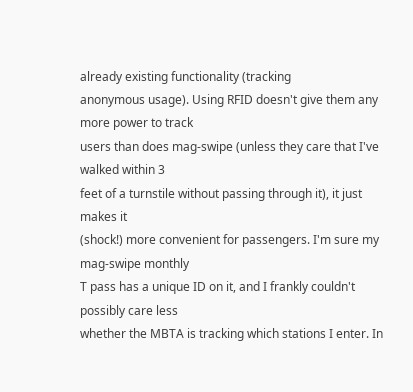already existing functionality (tracking
anonymous usage). Using RFID doesn't give them any more power to track
users than does mag-swipe (unless they care that I've walked within 3
feet of a turnstile without passing through it), it just makes it
(shock!) more convenient for passengers. I'm sure my mag-swipe monthly
T pass has a unique ID on it, and I frankly couldn't possibly care less
whether the MBTA is tracking which stations I enter. In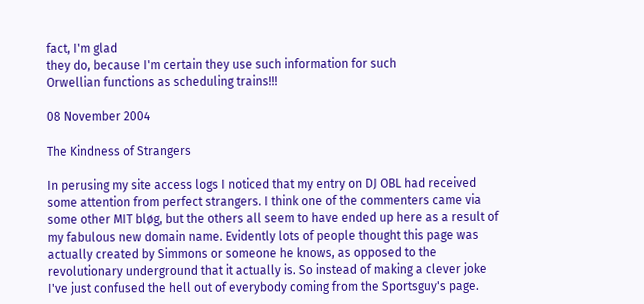fact, I'm glad
they do, because I'm certain they use such information for such
Orwellian functions as scheduling trains!!!

08 November 2004

The Kindness of Strangers

In perusing my site access logs I noticed that my entry on DJ OBL had received some attention from perfect strangers. I think one of the commenters came via some other MIT bløg, but the others all seem to have ended up here as a result of my fabulous new domain name. Evidently lots of people thought this page was actually created by Simmons or someone he knows, as opposed to the revolutionary underground that it actually is. So instead of making a clever joke I've just confused the hell out of everybody coming from the Sportsguy's page.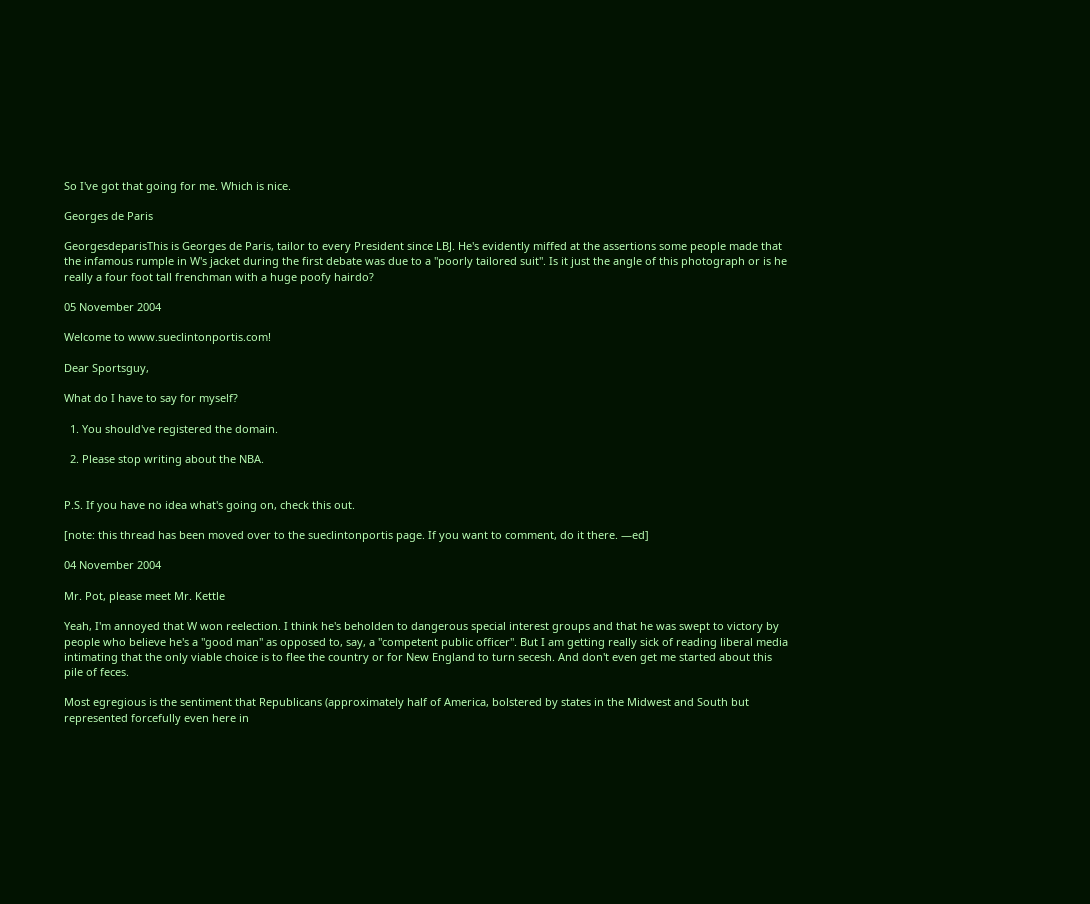So I've got that going for me. Which is nice.

Georges de Paris

GeorgesdeparisThis is Georges de Paris, tailor to every President since LBJ. He's evidently miffed at the assertions some people made that the infamous rumple in W's jacket during the first debate was due to a "poorly tailored suit". Is it just the angle of this photograph or is he really a four foot tall frenchman with a huge poofy hairdo?

05 November 2004

Welcome to www.sueclintonportis.com!

Dear Sportsguy,

What do I have to say for myself?

  1. You should've registered the domain.

  2. Please stop writing about the NBA.


P.S. If you have no idea what's going on, check this out.

[note: this thread has been moved over to the sueclintonportis page. If you want to comment, do it there. —ed]

04 November 2004

Mr. Pot, please meet Mr. Kettle

Yeah, I'm annoyed that W won reelection. I think he's beholden to dangerous special interest groups and that he was swept to victory by people who believe he's a "good man" as opposed to, say, a "competent public officer". But I am getting really sick of reading liberal media intimating that the only viable choice is to flee the country or for New England to turn secesh. And don't even get me started about this pile of feces.

Most egregious is the sentiment that Republicans (approximately half of America, bolstered by states in the Midwest and South but represented forcefully even here in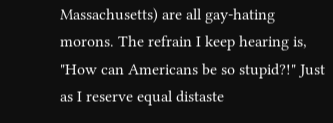Massachusetts) are all gay-hating morons. The refrain I keep hearing is, "How can Americans be so stupid?!" Just as I reserve equal distaste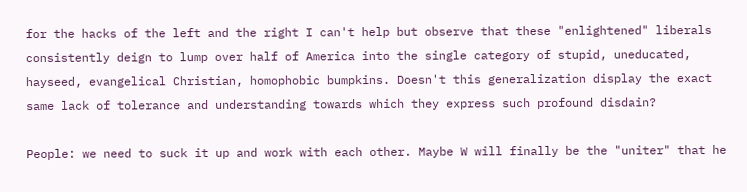for the hacks of the left and the right I can't help but observe that these "enlightened" liberals consistently deign to lump over half of America into the single category of stupid, uneducated, hayseed, evangelical Christian, homophobic bumpkins. Doesn't this generalization display the exact same lack of tolerance and understanding towards which they express such profound disdain?

People: we need to suck it up and work with each other. Maybe W will finally be the "uniter" that he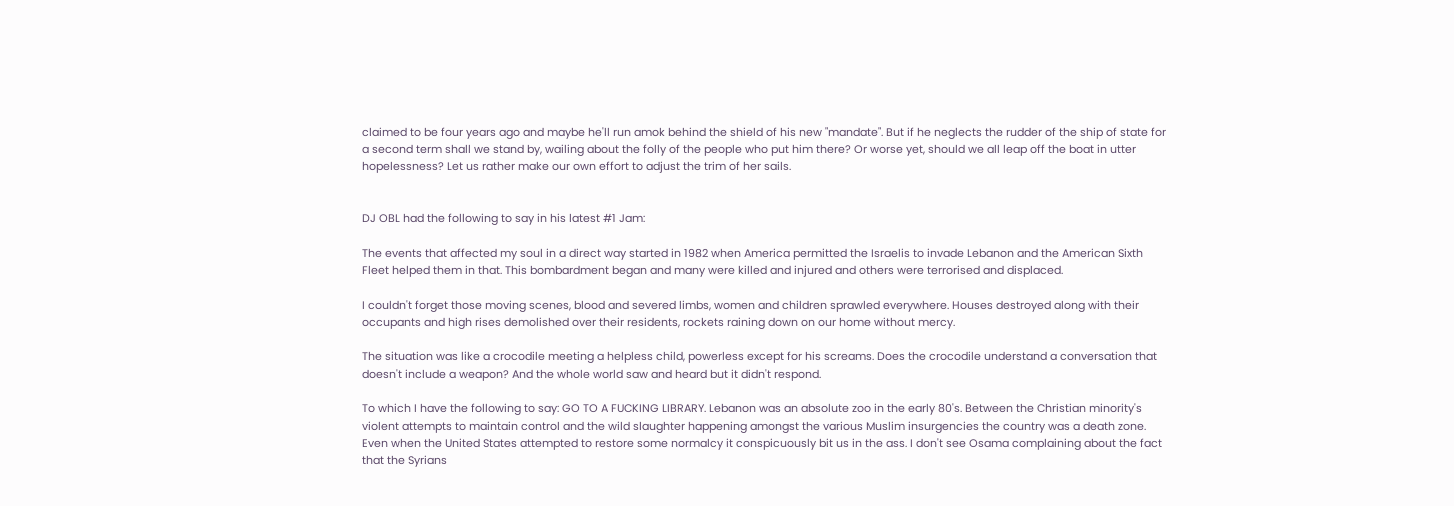claimed to be four years ago and maybe he'll run amok behind the shield of his new "mandate". But if he neglects the rudder of the ship of state for a second term shall we stand by, wailing about the folly of the people who put him there? Or worse yet, should we all leap off the boat in utter hopelessness? Let us rather make our own effort to adjust the trim of her sails.


DJ OBL had the following to say in his latest #1 Jam:

The events that affected my soul in a direct way started in 1982 when America permitted the Israelis to invade Lebanon and the American Sixth Fleet helped them in that. This bombardment began and many were killed and injured and others were terrorised and displaced.

I couldn't forget those moving scenes, blood and severed limbs, women and children sprawled everywhere. Houses destroyed along with their occupants and high rises demolished over their residents, rockets raining down on our home without mercy.

The situation was like a crocodile meeting a helpless child, powerless except for his screams. Does the crocodile understand a conversation that doesn't include a weapon? And the whole world saw and heard but it didn't respond.

To which I have the following to say: GO TO A FUCKING LIBRARY. Lebanon was an absolute zoo in the early 80's. Between the Christian minority's violent attempts to maintain control and the wild slaughter happening amongst the various Muslim insurgencies the country was a death zone. Even when the United States attempted to restore some normalcy it conspicuously bit us in the ass. I don't see Osama complaining about the fact that the Syrians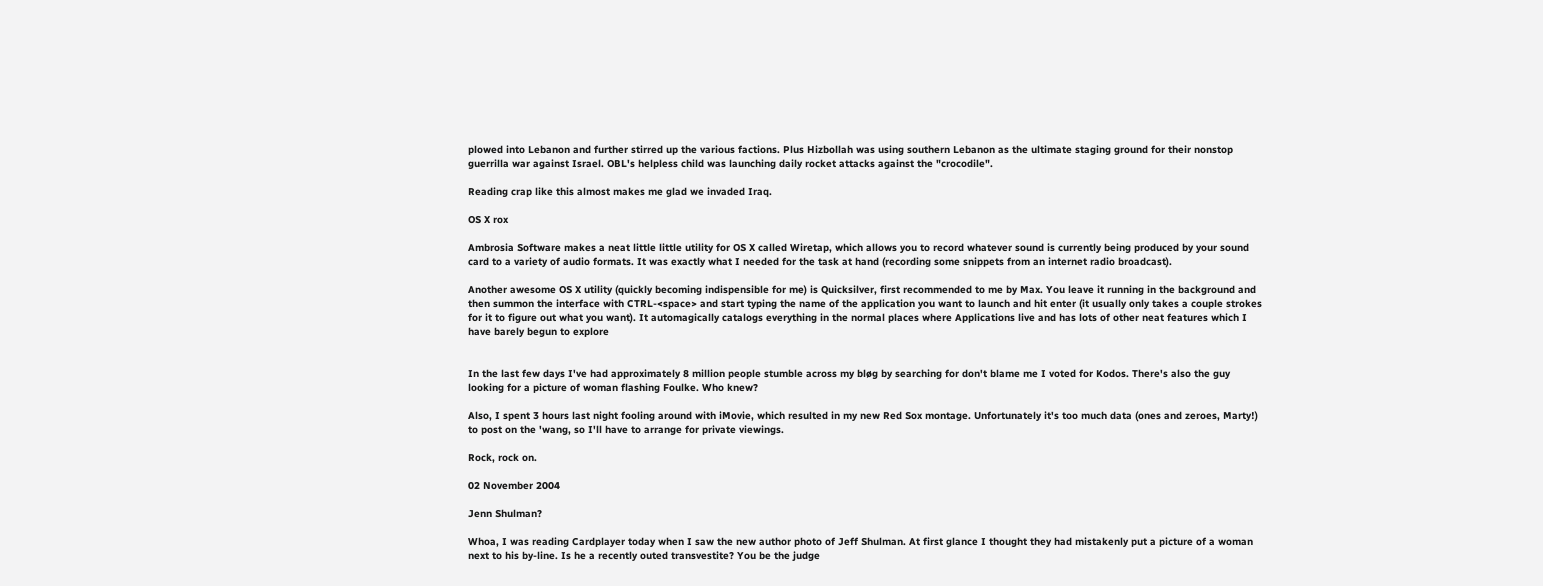plowed into Lebanon and further stirred up the various factions. Plus Hizbollah was using southern Lebanon as the ultimate staging ground for their nonstop guerrilla war against Israel. OBL's helpless child was launching daily rocket attacks against the "crocodile".

Reading crap like this almost makes me glad we invaded Iraq.

OS X rox

Ambrosia Software makes a neat little little utility for OS X called Wiretap, which allows you to record whatever sound is currently being produced by your sound card to a variety of audio formats. It was exactly what I needed for the task at hand (recording some snippets from an internet radio broadcast).

Another awesome OS X utility (quickly becoming indispensible for me) is Quicksilver, first recommended to me by Max. You leave it running in the background and then summon the interface with CTRL-<space> and start typing the name of the application you want to launch and hit enter (it usually only takes a couple strokes for it to figure out what you want). It automagically catalogs everything in the normal places where Applications live and has lots of other neat features which I have barely begun to explore


In the last few days I've had approximately 8 million people stumble across my bløg by searching for don't blame me I voted for Kodos. There's also the guy looking for a picture of woman flashing Foulke. Who knew?

Also, I spent 3 hours last night fooling around with iMovie, which resulted in my new Red Sox montage. Unfortunately it's too much data (ones and zeroes, Marty!) to post on the 'wang, so I'll have to arrange for private viewings.

Rock, rock on.

02 November 2004

Jenn Shulman?

Whoa, I was reading Cardplayer today when I saw the new author photo of Jeff Shulman. At first glance I thought they had mistakenly put a picture of a woman next to his by-line. Is he a recently outed transvestite? You be the judge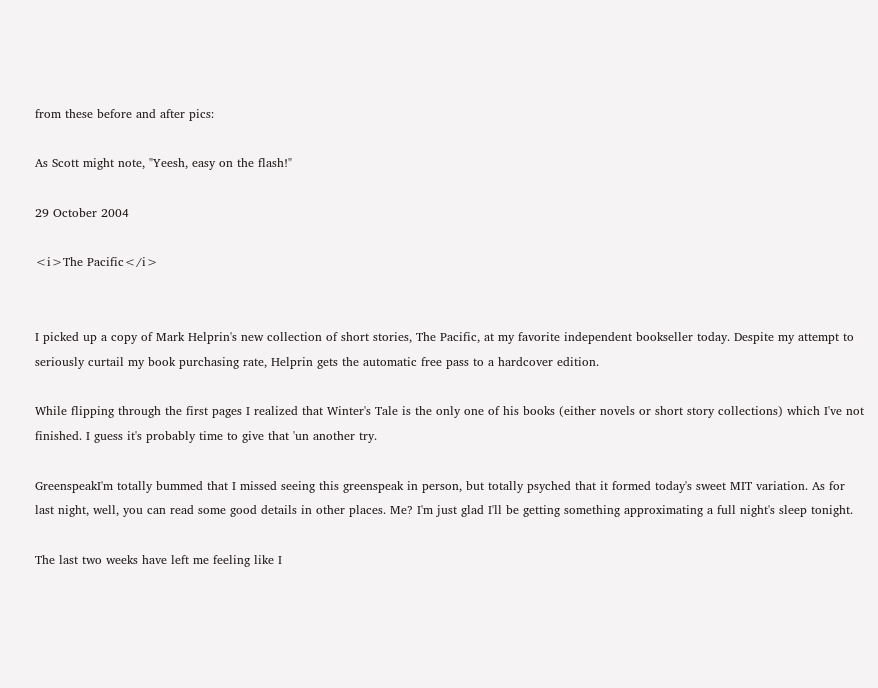from these before and after pics:

As Scott might note, "Yeesh, easy on the flash!"

29 October 2004

<i>The Pacific</i>


I picked up a copy of Mark Helprin's new collection of short stories, The Pacific, at my favorite independent bookseller today. Despite my attempt to seriously curtail my book purchasing rate, Helprin gets the automatic free pass to a hardcover edition.

While flipping through the first pages I realized that Winter's Tale is the only one of his books (either novels or short story collections) which I've not finished. I guess it's probably time to give that 'un another try.

GreenspeakI'm totally bummed that I missed seeing this greenspeak in person, but totally psyched that it formed today's sweet MIT variation. As for last night, well, you can read some good details in other places. Me? I'm just glad I'll be getting something approximating a full night's sleep tonight.

The last two weeks have left me feeling like I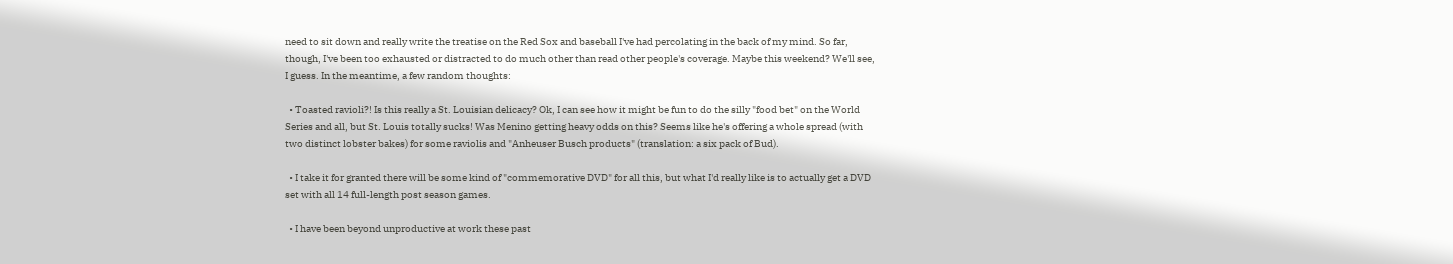need to sit down and really write the treatise on the Red Sox and baseball I've had percolating in the back of my mind. So far, though, I've been too exhausted or distracted to do much other than read other people's coverage. Maybe this weekend? We'll see, I guess. In the meantime, a few random thoughts:

  • Toasted ravioli?! Is this really a St. Louisian delicacy? Ok, I can see how it might be fun to do the silly "food bet" on the World Series and all, but St. Louis totally sucks! Was Menino getting heavy odds on this? Seems like he's offering a whole spread (with two distinct lobster bakes) for some raviolis and "Anheuser Busch products" (translation: a six pack of Bud).

  • I take it for granted there will be some kind of "commemorative DVD" for all this, but what I'd really like is to actually get a DVD set with all 14 full-length post season games.

  • I have been beyond unproductive at work these past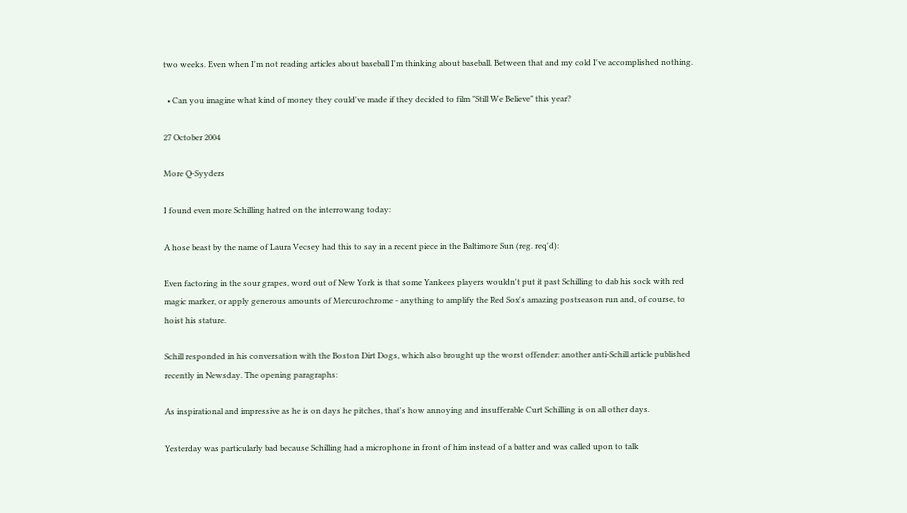two weeks. Even when I'm not reading articles about baseball I'm thinking about baseball. Between that and my cold I've accomplished nothing.

  • Can you imagine what kind of money they could've made if they decided to film "Still We Believe" this year?

27 October 2004

More Q-Syyders

I found even more Schilling hatred on the interrowang today:

A hose beast by the name of Laura Vecsey had this to say in a recent piece in the Baltimore Sun (reg. req'd):

Even factoring in the sour grapes, word out of New York is that some Yankees players wouldn't put it past Schilling to dab his sock with red magic marker, or apply generous amounts of Mercurochrome - anything to amplify the Red Sox's amazing postseason run and, of course, to hoist his stature.

Schill responded in his conversation with the Boston Dirt Dogs, which also brought up the worst offender: another anti-Schill article published recently in Newsday. The opening paragraphs:

As inspirational and impressive as he is on days he pitches, that's how annoying and insufferable Curt Schilling is on all other days.

Yesterday was particularly bad because Schilling had a microphone in front of him instead of a batter and was called upon to talk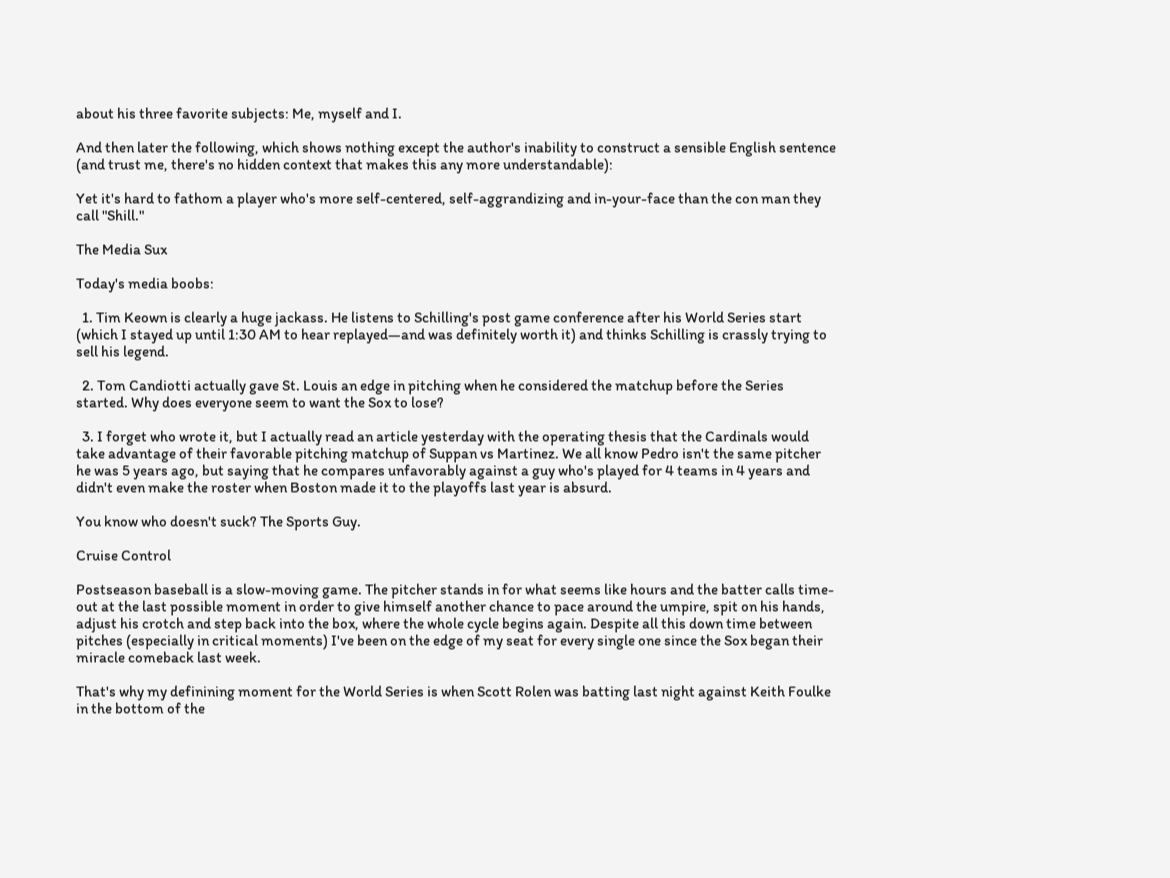about his three favorite subjects: Me, myself and I.

And then later the following, which shows nothing except the author's inability to construct a sensible English sentence (and trust me, there's no hidden context that makes this any more understandable):

Yet it's hard to fathom a player who's more self-centered, self-aggrandizing and in-your-face than the con man they call "Shill."

The Media Sux

Today's media boobs:

  1. Tim Keown is clearly a huge jackass. He listens to Schilling's post game conference after his World Series start (which I stayed up until 1:30 AM to hear replayed—and was definitely worth it) and thinks Schilling is crassly trying to sell his legend.

  2. Tom Candiotti actually gave St. Louis an edge in pitching when he considered the matchup before the Series started. Why does everyone seem to want the Sox to lose?

  3. I forget who wrote it, but I actually read an article yesterday with the operating thesis that the Cardinals would take advantage of their favorable pitching matchup of Suppan vs Martinez. We all know Pedro isn't the same pitcher he was 5 years ago, but saying that he compares unfavorably against a guy who's played for 4 teams in 4 years and didn't even make the roster when Boston made it to the playoffs last year is absurd.

You know who doesn't suck? The Sports Guy.

Cruise Control

Postseason baseball is a slow-moving game. The pitcher stands in for what seems like hours and the batter calls time-out at the last possible moment in order to give himself another chance to pace around the umpire, spit on his hands, adjust his crotch and step back into the box, where the whole cycle begins again. Despite all this down time between pitches (especially in critical moments) I've been on the edge of my seat for every single one since the Sox began their miracle comeback last week.

That's why my definining moment for the World Series is when Scott Rolen was batting last night against Keith Foulke in the bottom of the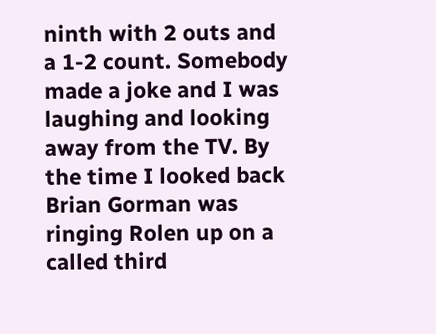ninth with 2 outs and a 1-2 count. Somebody made a joke and I was laughing and looking away from the TV. By the time I looked back Brian Gorman was ringing Rolen up on a called third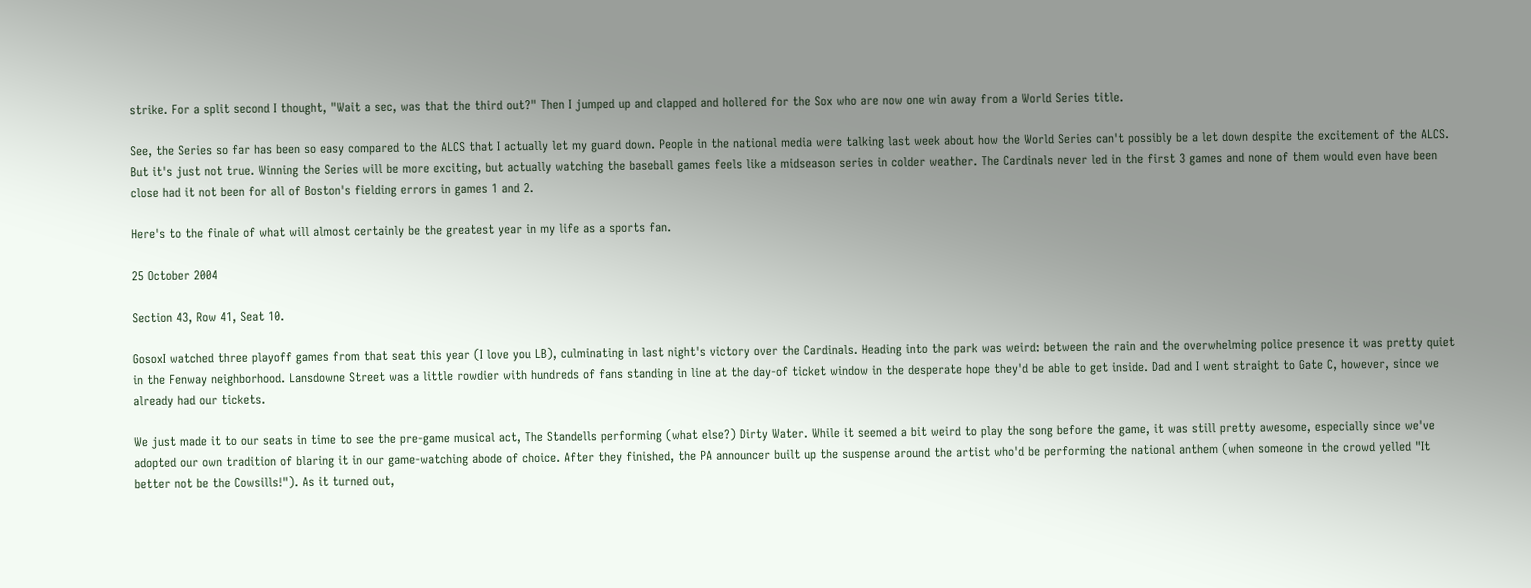strike. For a split second I thought, "Wait a sec, was that the third out?" Then I jumped up and clapped and hollered for the Sox who are now one win away from a World Series title.

See, the Series so far has been so easy compared to the ALCS that I actually let my guard down. People in the national media were talking last week about how the World Series can't possibly be a let down despite the excitement of the ALCS. But it's just not true. Winning the Series will be more exciting, but actually watching the baseball games feels like a midseason series in colder weather. The Cardinals never led in the first 3 games and none of them would even have been close had it not been for all of Boston's fielding errors in games 1 and 2.

Here's to the finale of what will almost certainly be the greatest year in my life as a sports fan.

25 October 2004

Section 43, Row 41, Seat 10.

GosoxI watched three playoff games from that seat this year (I love you LB), culminating in last night's victory over the Cardinals. Heading into the park was weird: between the rain and the overwhelming police presence it was pretty quiet in the Fenway neighborhood. Lansdowne Street was a little rowdier with hundreds of fans standing in line at the day-of ticket window in the desperate hope they'd be able to get inside. Dad and I went straight to Gate C, however, since we already had our tickets.

We just made it to our seats in time to see the pre-game musical act, The Standells performing (what else?) Dirty Water. While it seemed a bit weird to play the song before the game, it was still pretty awesome, especially since we've adopted our own tradition of blaring it in our game-watching abode of choice. After they finished, the PA announcer built up the suspense around the artist who'd be performing the national anthem (when someone in the crowd yelled "It better not be the Cowsills!"). As it turned out,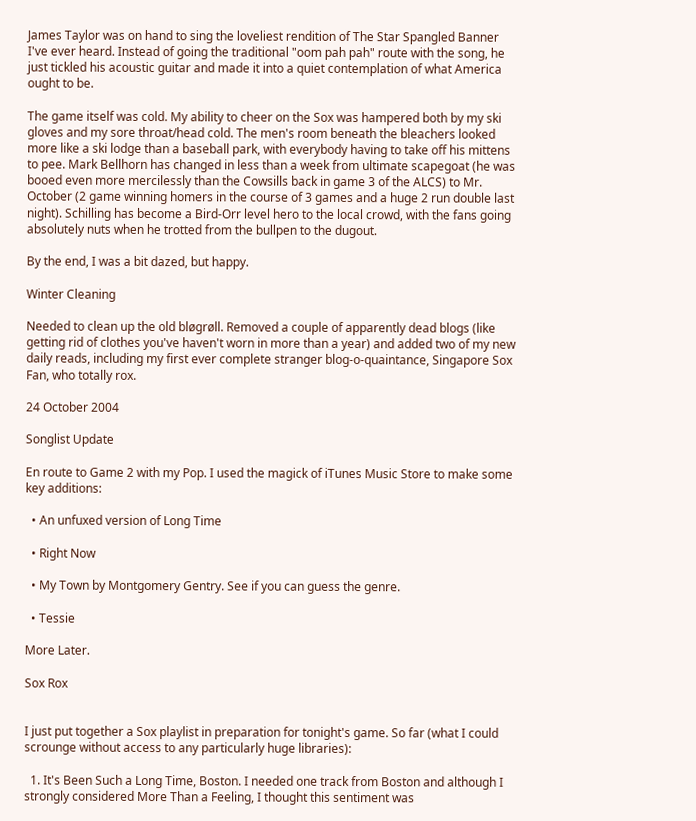James Taylor was on hand to sing the loveliest rendition of The Star Spangled Banner I've ever heard. Instead of going the traditional "oom pah pah" route with the song, he just tickled his acoustic guitar and made it into a quiet contemplation of what America ought to be.

The game itself was cold. My ability to cheer on the Sox was hampered both by my ski gloves and my sore throat/head cold. The men's room beneath the bleachers looked more like a ski lodge than a baseball park, with everybody having to take off his mittens to pee. Mark Bellhorn has changed in less than a week from ultimate scapegoat (he was booed even more mercilessly than the Cowsills back in game 3 of the ALCS) to Mr. October (2 game winning homers in the course of 3 games and a huge 2 run double last night). Schilling has become a Bird-Orr level hero to the local crowd, with the fans going absolutely nuts when he trotted from the bullpen to the dugout.

By the end, I was a bit dazed, but happy.

Winter Cleaning

Needed to clean up the old bløgrøll. Removed a couple of apparently dead blogs (like getting rid of clothes you've haven't worn in more than a year) and added two of my new daily reads, including my first ever complete stranger blog-o-quaintance, Singapore Sox Fan, who totally rox.

24 October 2004

Songlist Update

En route to Game 2 with my Pop. I used the magick of iTunes Music Store to make some key additions:

  • An unfuxed version of Long Time

  • Right Now

  • My Town by Montgomery Gentry. See if you can guess the genre.

  • Tessie

More Later.

Sox Rox


I just put together a Sox playlist in preparation for tonight's game. So far (what I could scrounge without access to any particularly huge libraries):

  1. It's Been Such a Long Time, Boston. I needed one track from Boston and although I strongly considered More Than a Feeling, I thought this sentiment was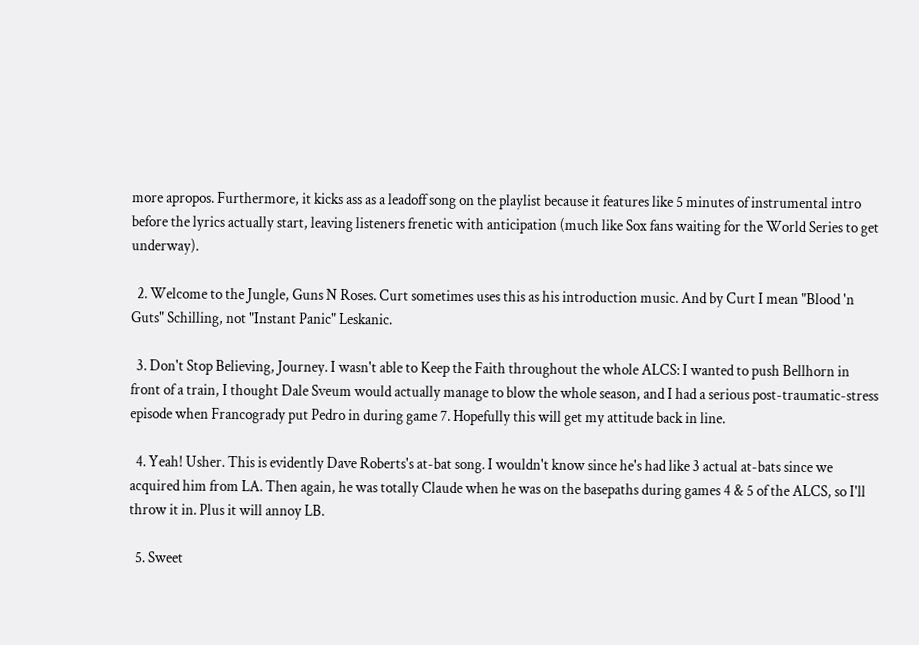more apropos. Furthermore, it kicks ass as a leadoff song on the playlist because it features like 5 minutes of instrumental intro before the lyrics actually start, leaving listeners frenetic with anticipation (much like Sox fans waiting for the World Series to get underway).

  2. Welcome to the Jungle, Guns N Roses. Curt sometimes uses this as his introduction music. And by Curt I mean "Blood 'n Guts" Schilling, not "Instant Panic" Leskanic.

  3. Don't Stop Believing, Journey. I wasn't able to Keep the Faith throughout the whole ALCS: I wanted to push Bellhorn in front of a train, I thought Dale Sveum would actually manage to blow the whole season, and I had a serious post-traumatic-stress episode when Francogrady put Pedro in during game 7. Hopefully this will get my attitude back in line.

  4. Yeah! Usher. This is evidently Dave Roberts's at-bat song. I wouldn't know since he's had like 3 actual at-bats since we acquired him from LA. Then again, he was totally Claude when he was on the basepaths during games 4 & 5 of the ALCS, so I'll throw it in. Plus it will annoy LB.

  5. Sweet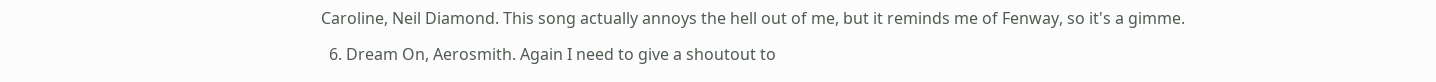Caroline, Neil Diamond. This song actually annoys the hell out of me, but it reminds me of Fenway, so it's a gimme.

  6. Dream On, Aerosmith. Again I need to give a shoutout to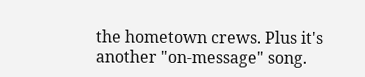the hometown crews. Plus it's another "on-message" song.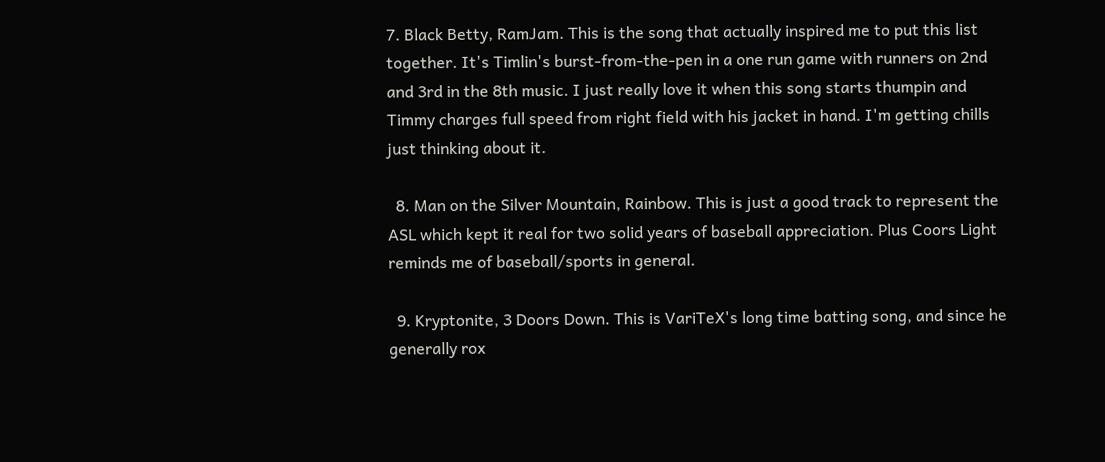7. Black Betty, RamJam. This is the song that actually inspired me to put this list together. It's Timlin's burst-from-the-pen in a one run game with runners on 2nd and 3rd in the 8th music. I just really love it when this song starts thumpin and Timmy charges full speed from right field with his jacket in hand. I'm getting chills just thinking about it.

  8. Man on the Silver Mountain, Rainbow. This is just a good track to represent the ASL which kept it real for two solid years of baseball appreciation. Plus Coors Light reminds me of baseball/sports in general.

  9. Kryptonite, 3 Doors Down. This is VariTeX's long time batting song, and since he generally rox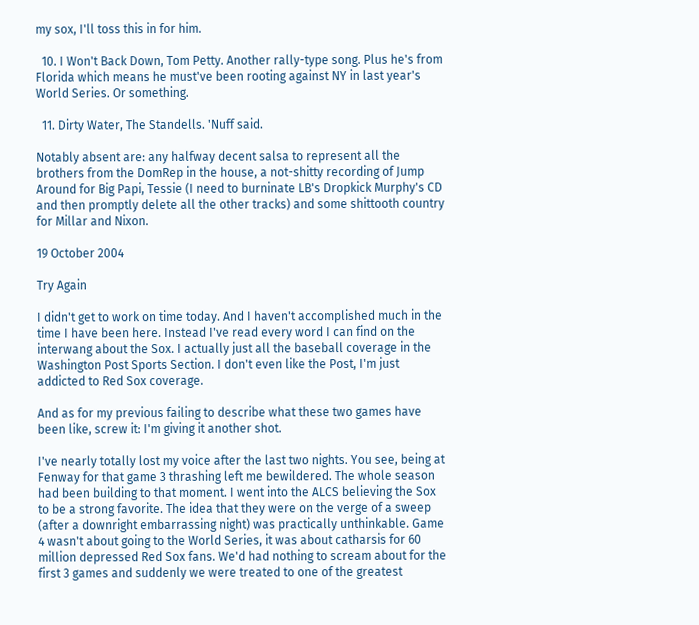my sox, I'll toss this in for him.

  10. I Won't Back Down, Tom Petty. Another rally-type song. Plus he's from Florida which means he must've been rooting against NY in last year's World Series. Or something.

  11. Dirty Water, The Standells. 'Nuff said.

Notably absent are: any halfway decent salsa to represent all the brothers from the DomRep in the house, a not-shitty recording of Jump Around for Big Papi, Tessie (I need to burninate LB's Dropkick Murphy's CD and then promptly delete all the other tracks) and some shittooth country for Millar and Nixon.

19 October 2004

Try Again

I didn't get to work on time today. And I haven't accomplished much in the time I have been here. Instead I've read every word I can find on the interwang about the Sox. I actually just all the baseball coverage in the Washington Post Sports Section. I don't even like the Post, I'm just addicted to Red Sox coverage.

And as for my previous failing to describe what these two games have been like, screw it: I'm giving it another shot.

I've nearly totally lost my voice after the last two nights. You see, being at Fenway for that game 3 thrashing left me bewildered. The whole season had been building to that moment. I went into the ALCS believing the Sox to be a strong favorite. The idea that they were on the verge of a sweep (after a downright embarrassing night) was practically unthinkable. Game 4 wasn't about going to the World Series, it was about catharsis for 60 million depressed Red Sox fans. We'd had nothing to scream about for the first 3 games and suddenly we were treated to one of the greatest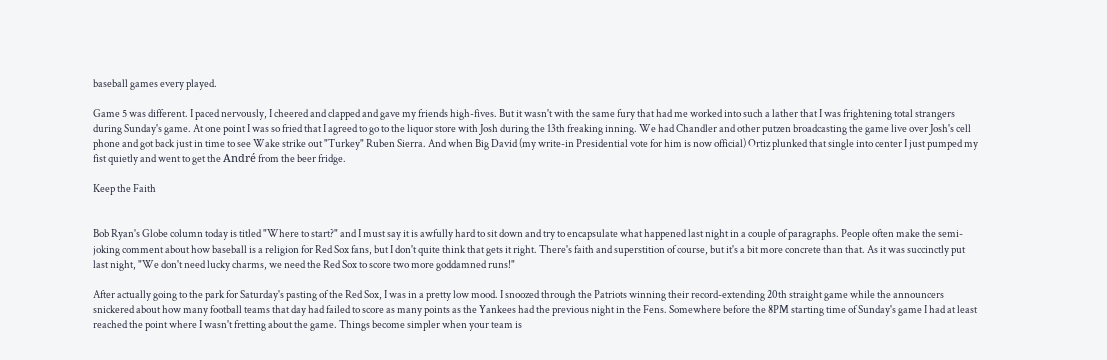baseball games every played.

Game 5 was different. I paced nervously, I cheered and clapped and gave my friends high-fives. But it wasn't with the same fury that had me worked into such a lather that I was frightening total strangers during Sunday's game. At one point I was so fried that I agreed to go to the liquor store with Josh during the 13th freaking inning. We had Chandler and other putzen broadcasting the game live over Josh's cell phone and got back just in time to see Wake strike out "Turkey" Ruben Sierra. And when Big David (my write-in Presidential vote for him is now official) Ortiz plunked that single into center I just pumped my fist quietly and went to get the André from the beer fridge.

Keep the Faith


Bob Ryan's Globe column today is titled "Where to start?" and I must say it is awfully hard to sit down and try to encapsulate what happened last night in a couple of paragraphs. People often make the semi-joking comment about how baseball is a religion for Red Sox fans, but I don't quite think that gets it right. There's faith and superstition of course, but it's a bit more concrete than that. As it was succinctly put last night, "We don't need lucky charms, we need the Red Sox to score two more goddamned runs!"

After actually going to the park for Saturday's pasting of the Red Sox, I was in a pretty low mood. I snoozed through the Patriots winning their record-extending 20th straight game while the announcers snickered about how many football teams that day had failed to score as many points as the Yankees had the previous night in the Fens. Somewhere before the 8PM starting time of Sunday's game I had at least reached the point where I wasn't fretting about the game. Things become simpler when your team is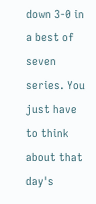down 3-0 in a best of seven series. You just have to think about that day's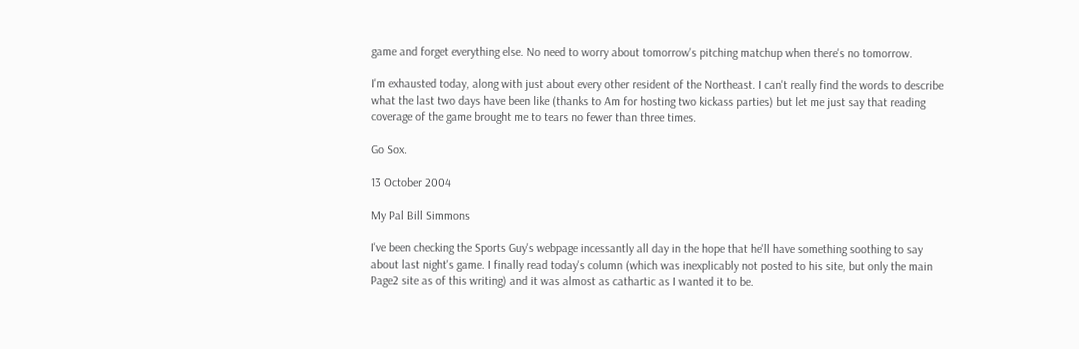game and forget everything else. No need to worry about tomorrow's pitching matchup when there's no tomorrow.

I'm exhausted today, along with just about every other resident of the Northeast. I can't really find the words to describe what the last two days have been like (thanks to Am for hosting two kickass parties) but let me just say that reading coverage of the game brought me to tears no fewer than three times.

Go Sox.

13 October 2004

My Pal Bill Simmons

I've been checking the Sports Guy's webpage incessantly all day in the hope that he'll have something soothing to say about last night's game. I finally read today's column (which was inexplicably not posted to his site, but only the main Page2 site as of this writing) and it was almost as cathartic as I wanted it to be.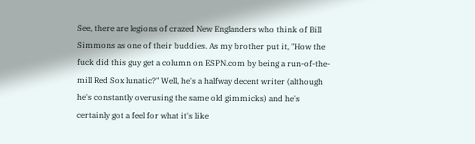See, there are legions of crazed New Englanders who think of Bill Simmons as one of their buddies. As my brother put it, "How the fuck did this guy get a column on ESPN.com by being a run-of-the-mill Red Sox lunatic?" Well, he's a halfway decent writer (although he's constantly overusing the same old gimmicks) and he's certainly got a feel for what it's like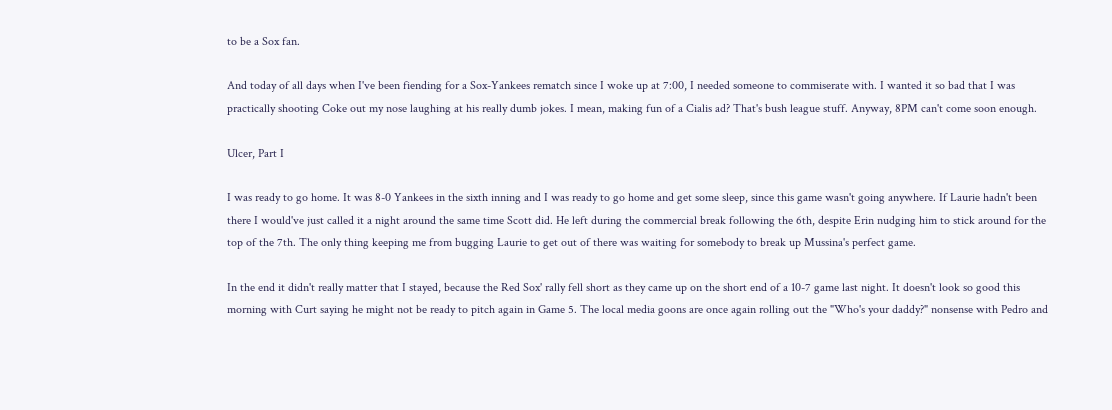to be a Sox fan.

And today of all days when I've been fiending for a Sox-Yankees rematch since I woke up at 7:00, I needed someone to commiserate with. I wanted it so bad that I was practically shooting Coke out my nose laughing at his really dumb jokes. I mean, making fun of a Cialis ad? That's bush league stuff. Anyway, 8PM can't come soon enough.

Ulcer, Part I

I was ready to go home. It was 8-0 Yankees in the sixth inning and I was ready to go home and get some sleep, since this game wasn't going anywhere. If Laurie hadn't been there I would've just called it a night around the same time Scott did. He left during the commercial break following the 6th, despite Erin nudging him to stick around for the top of the 7th. The only thing keeping me from bugging Laurie to get out of there was waiting for somebody to break up Mussina's perfect game.

In the end it didn't really matter that I stayed, because the Red Sox' rally fell short as they came up on the short end of a 10-7 game last night. It doesn't look so good this morning with Curt saying he might not be ready to pitch again in Game 5. The local media goons are once again rolling out the "Who's your daddy?" nonsense with Pedro and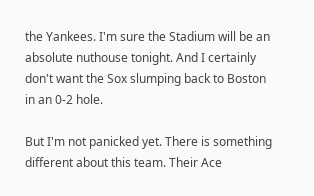the Yankees. I'm sure the Stadium will be an absolute nuthouse tonight. And I certainly don't want the Sox slumping back to Boston in an 0-2 hole.

But I'm not panicked yet. There is something different about this team. Their Ace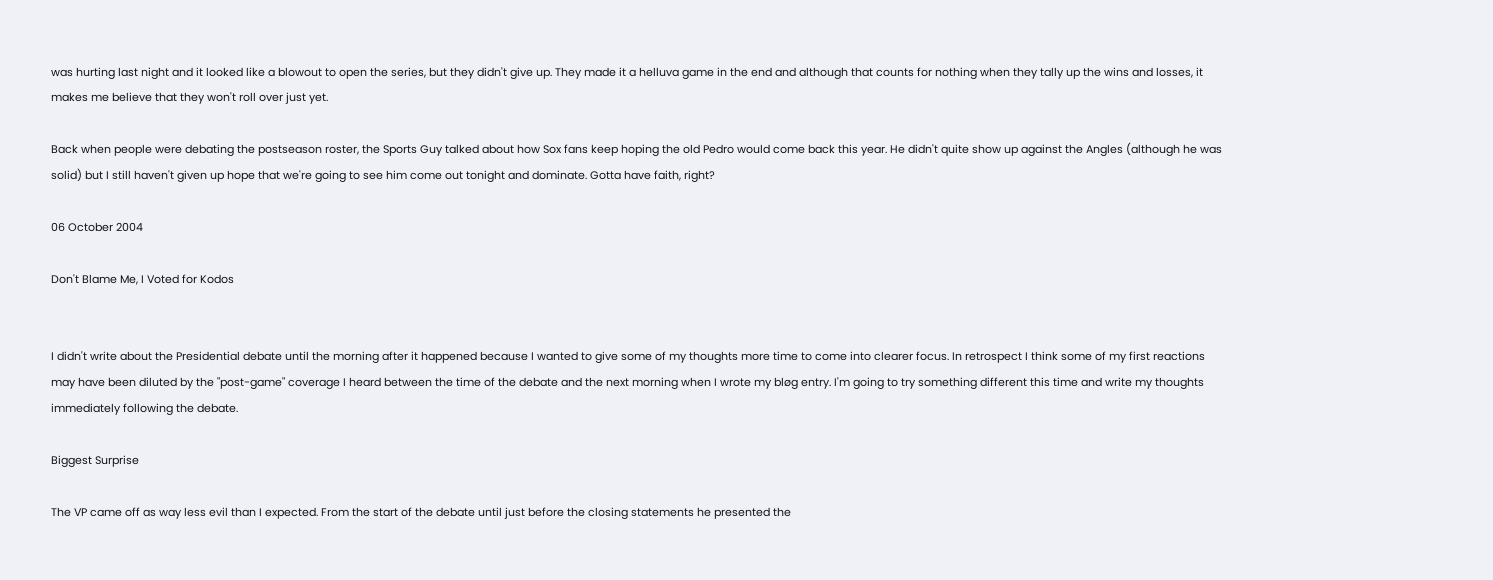was hurting last night and it looked like a blowout to open the series, but they didn't give up. They made it a helluva game in the end and although that counts for nothing when they tally up the wins and losses, it makes me believe that they won't roll over just yet.

Back when people were debating the postseason roster, the Sports Guy talked about how Sox fans keep hoping the old Pedro would come back this year. He didn't quite show up against the Angles (although he was solid) but I still haven't given up hope that we're going to see him come out tonight and dominate. Gotta have faith, right?

06 October 2004

Don't Blame Me, I Voted for Kodos


I didn't write about the Presidential debate until the morning after it happened because I wanted to give some of my thoughts more time to come into clearer focus. In retrospect I think some of my first reactions may have been diluted by the "post-game" coverage I heard between the time of the debate and the next morning when I wrote my bløg entry. I'm going to try something different this time and write my thoughts immediately following the debate.

Biggest Surprise

The VP came off as way less evil than I expected. From the start of the debate until just before the closing statements he presented the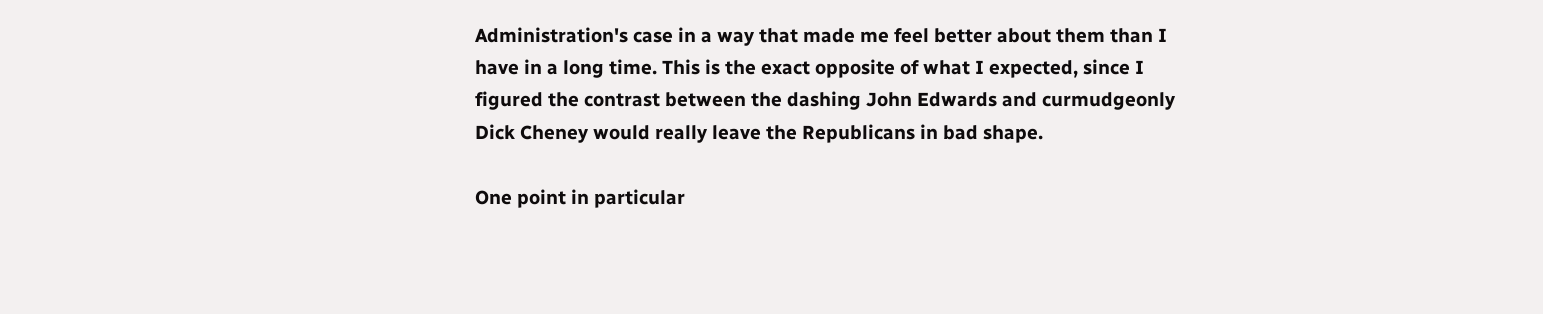Administration's case in a way that made me feel better about them than I have in a long time. This is the exact opposite of what I expected, since I figured the contrast between the dashing John Edwards and curmudgeonly Dick Cheney would really leave the Republicans in bad shape.

One point in particular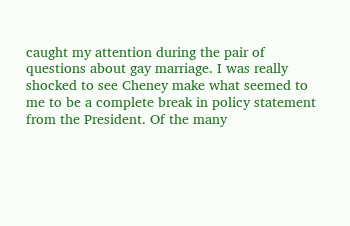caught my attention during the pair of questions about gay marriage. I was really shocked to see Cheney make what seemed to me to be a complete break in policy statement from the President. Of the many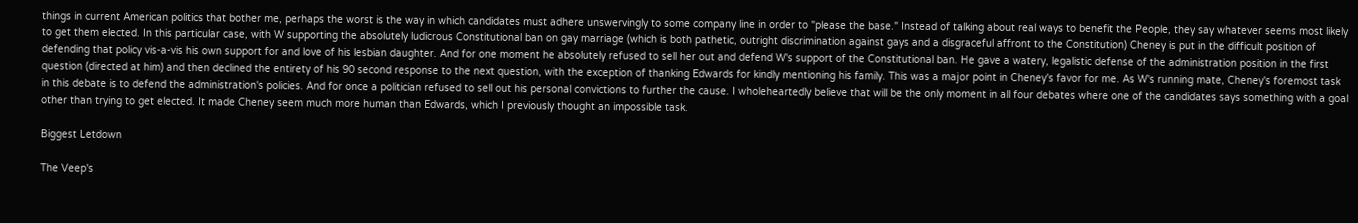things in current American politics that bother me, perhaps the worst is the way in which candidates must adhere unswervingly to some company line in order to "please the base." Instead of talking about real ways to benefit the People, they say whatever seems most likely to get them elected. In this particular case, with W supporting the absolutely ludicrous Constitutional ban on gay marriage (which is both pathetic, outright discrimination against gays and a disgraceful affront to the Constitution) Cheney is put in the difficult position of defending that policy vis-a-vis his own support for and love of his lesbian daughter. And for one moment he absolutely refused to sell her out and defend W's support of the Constitutional ban. He gave a watery, legalistic defense of the administration position in the first question (directed at him) and then declined the entirety of his 90 second response to the next question, with the exception of thanking Edwards for kindly mentioning his family. This was a major point in Cheney's favor for me. As W's running mate, Cheney's foremost task in this debate is to defend the administration's policies. And for once a politician refused to sell out his personal convictions to further the cause. I wholeheartedly believe that will be the only moment in all four debates where one of the candidates says something with a goal other than trying to get elected. It made Cheney seem much more human than Edwards, which I previously thought an impossible task.

Biggest Letdown

The Veep's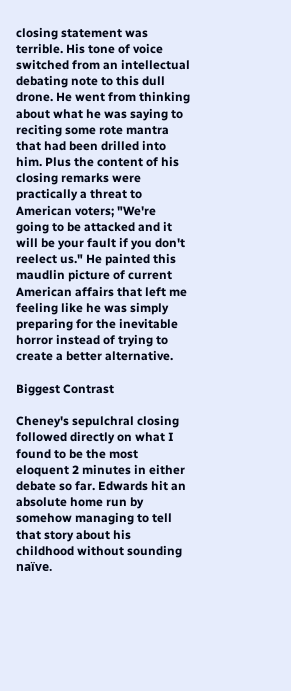closing statement was terrible. His tone of voice switched from an intellectual debating note to this dull drone. He went from thinking about what he was saying to reciting some rote mantra that had been drilled into him. Plus the content of his closing remarks were practically a threat to American voters; "We're going to be attacked and it will be your fault if you don't reelect us." He painted this maudlin picture of current American affairs that left me feeling like he was simply preparing for the inevitable horror instead of trying to create a better alternative.

Biggest Contrast

Cheney's sepulchral closing followed directly on what I found to be the most eloquent 2 minutes in either debate so far. Edwards hit an absolute home run by somehow managing to tell that story about his childhood without sounding naïve.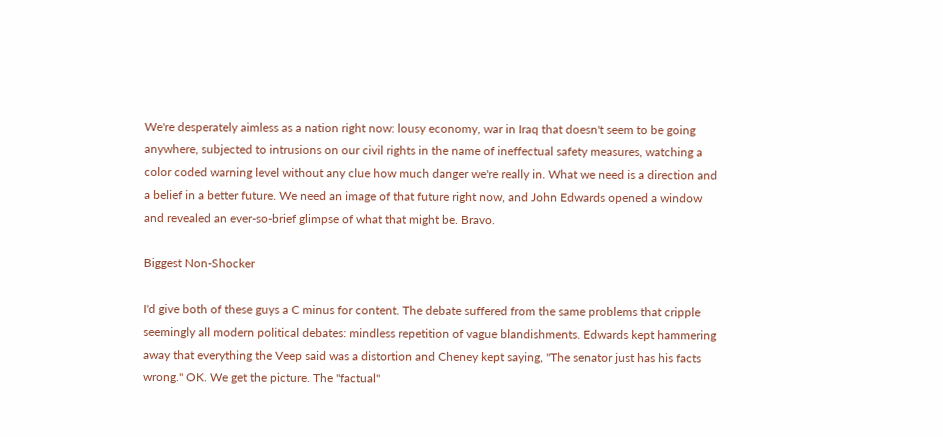We're desperately aimless as a nation right now: lousy economy, war in Iraq that doesn't seem to be going anywhere, subjected to intrusions on our civil rights in the name of ineffectual safety measures, watching a color coded warning level without any clue how much danger we're really in. What we need is a direction and a belief in a better future. We need an image of that future right now, and John Edwards opened a window and revealed an ever-so-brief glimpse of what that might be. Bravo.

Biggest Non-Shocker

I'd give both of these guys a C minus for content. The debate suffered from the same problems that cripple seemingly all modern political debates: mindless repetition of vague blandishments. Edwards kept hammering away that everything the Veep said was a distortion and Cheney kept saying, "The senator just has his facts wrong." OK. We get the picture. The "factual"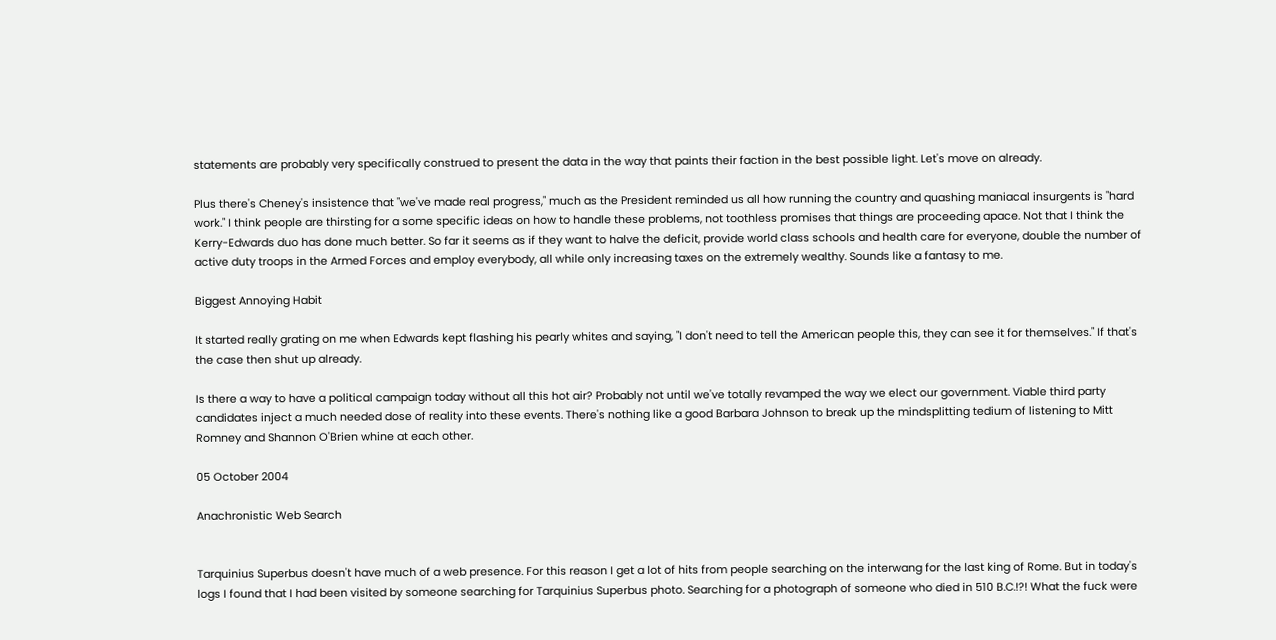statements are probably very specifically construed to present the data in the way that paints their faction in the best possible light. Let's move on already.

Plus there's Cheney's insistence that "we've made real progress," much as the President reminded us all how running the country and quashing maniacal insurgents is "hard work." I think people are thirsting for a some specific ideas on how to handle these problems, not toothless promises that things are proceeding apace. Not that I think the Kerry-Edwards duo has done much better. So far it seems as if they want to halve the deficit, provide world class schools and health care for everyone, double the number of active duty troops in the Armed Forces and employ everybody, all while only increasing taxes on the extremely wealthy. Sounds like a fantasy to me.

Biggest Annoying Habit

It started really grating on me when Edwards kept flashing his pearly whites and saying, "I don't need to tell the American people this, they can see it for themselves." If that's the case then shut up already.

Is there a way to have a political campaign today without all this hot air? Probably not until we've totally revamped the way we elect our government. Viable third party candidates inject a much needed dose of reality into these events. There's nothing like a good Barbara Johnson to break up the mindsplitting tedium of listening to Mitt Romney and Shannon O'Brien whine at each other.

05 October 2004

Anachronistic Web Search


Tarquinius Superbus doesn't have much of a web presence. For this reason I get a lot of hits from people searching on the interwang for the last king of Rome. But in today's logs I found that I had been visited by someone searching for Tarquinius Superbus photo. Searching for a photograph of someone who died in 510 B.C.!?! What the fuck were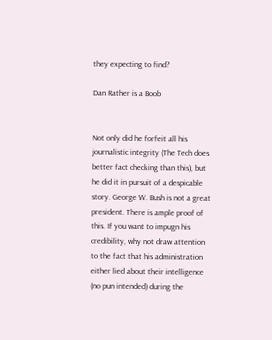they expecting to find?

Dan Rather is a Boob


Not only did he forfeit all his journalistic integrity (The Tech does better fact checking than this), but he did it in pursuit of a despicable story. George W. Bush is not a great president. There is ample proof of this. If you want to impugn his credibility, why not draw attention to the fact that his administration either lied about their intelligence (no pun intended) during the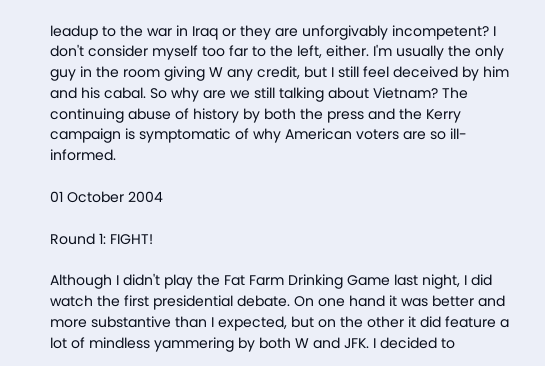leadup to the war in Iraq or they are unforgivably incompetent? I don't consider myself too far to the left, either. I'm usually the only guy in the room giving W any credit, but I still feel deceived by him and his cabal. So why are we still talking about Vietnam? The continuing abuse of history by both the press and the Kerry campaign is symptomatic of why American voters are so ill-informed.

01 October 2004

Round 1: FIGHT!

Although I didn't play the Fat Farm Drinking Game last night, I did watch the first presidential debate. On one hand it was better and more substantive than I expected, but on the other it did feature a lot of mindless yammering by both W and JFK. I decided to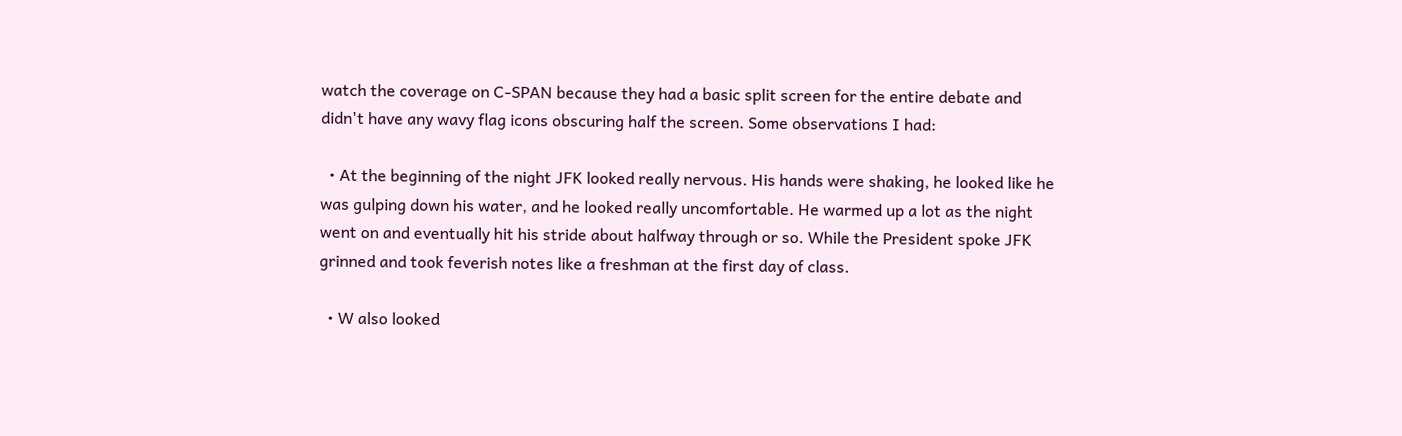watch the coverage on C-SPAN because they had a basic split screen for the entire debate and didn't have any wavy flag icons obscuring half the screen. Some observations I had:

  • At the beginning of the night JFK looked really nervous. His hands were shaking, he looked like he was gulping down his water, and he looked really uncomfortable. He warmed up a lot as the night went on and eventually hit his stride about halfway through or so. While the President spoke JFK grinned and took feverish notes like a freshman at the first day of class.

  • W also looked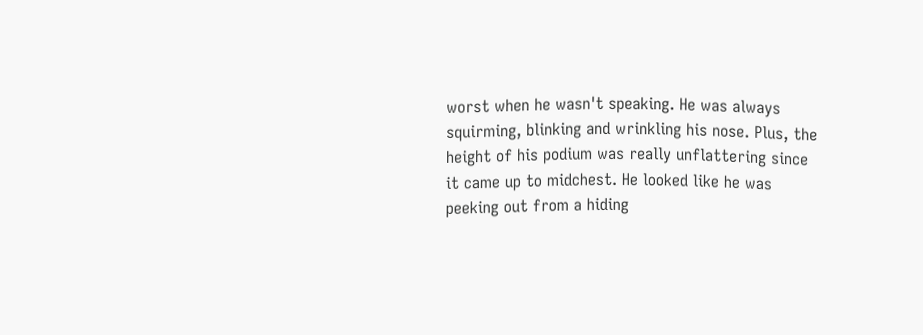worst when he wasn't speaking. He was always squirming, blinking and wrinkling his nose. Plus, the height of his podium was really unflattering since it came up to midchest. He looked like he was peeking out from a hiding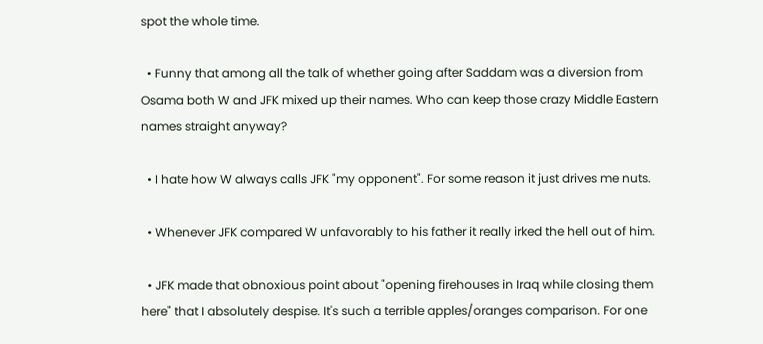spot the whole time.

  • Funny that among all the talk of whether going after Saddam was a diversion from Osama both W and JFK mixed up their names. Who can keep those crazy Middle Eastern names straight anyway?

  • I hate how W always calls JFK "my opponent". For some reason it just drives me nuts.

  • Whenever JFK compared W unfavorably to his father it really irked the hell out of him.

  • JFK made that obnoxious point about "opening firehouses in Iraq while closing them here" that I absolutely despise. It's such a terrible apples/oranges comparison. For one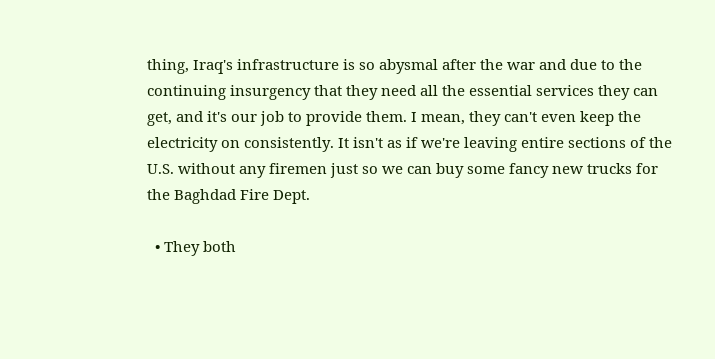thing, Iraq's infrastructure is so abysmal after the war and due to the continuing insurgency that they need all the essential services they can get, and it's our job to provide them. I mean, they can't even keep the electricity on consistently. It isn't as if we're leaving entire sections of the U.S. without any firemen just so we can buy some fancy new trucks for the Baghdad Fire Dept.

  • They both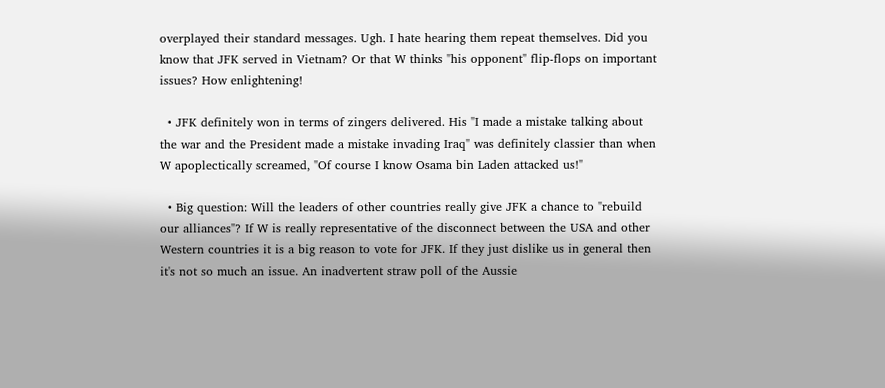overplayed their standard messages. Ugh. I hate hearing them repeat themselves. Did you know that JFK served in Vietnam? Or that W thinks "his opponent" flip-flops on important issues? How enlightening!

  • JFK definitely won in terms of zingers delivered. His "I made a mistake talking about the war and the President made a mistake invading Iraq" was definitely classier than when W apoplectically screamed, "Of course I know Osama bin Laden attacked us!"

  • Big question: Will the leaders of other countries really give JFK a chance to "rebuild our alliances"? If W is really representative of the disconnect between the USA and other Western countries it is a big reason to vote for JFK. If they just dislike us in general then it's not so much an issue. An inadvertent straw poll of the Aussie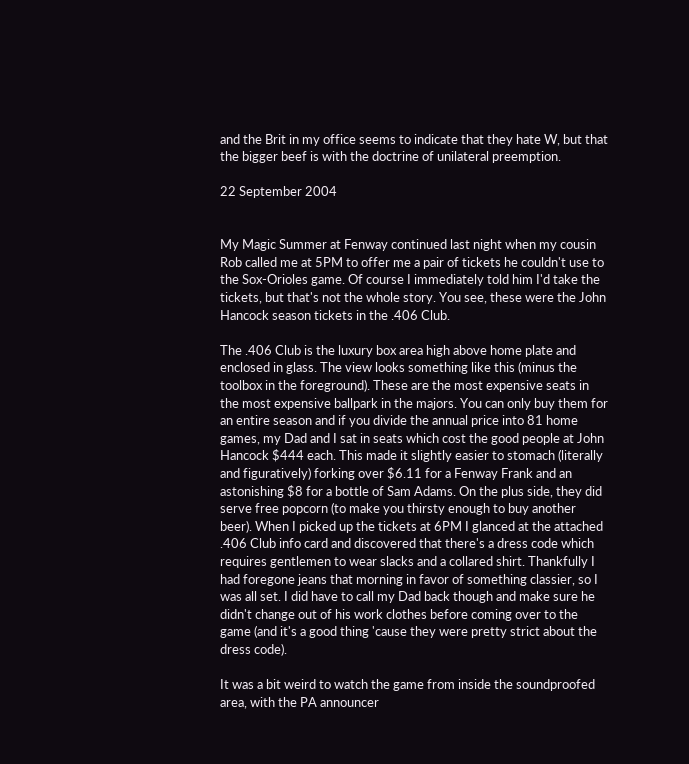and the Brit in my office seems to indicate that they hate W, but that the bigger beef is with the doctrine of unilateral preemption.

22 September 2004


My Magic Summer at Fenway continued last night when my cousin Rob called me at 5PM to offer me a pair of tickets he couldn't use to the Sox-Orioles game. Of course I immediately told him I'd take the tickets, but that's not the whole story. You see, these were the John Hancock season tickets in the .406 Club.

The .406 Club is the luxury box area high above home plate and enclosed in glass. The view looks something like this (minus the toolbox in the foreground). These are the most expensive seats in the most expensive ballpark in the majors. You can only buy them for an entire season and if you divide the annual price into 81 home games, my Dad and I sat in seats which cost the good people at John Hancock $444 each. This made it slightly easier to stomach (literally and figuratively) forking over $6.11 for a Fenway Frank and an astonishing $8 for a bottle of Sam Adams. On the plus side, they did serve free popcorn (to make you thirsty enough to buy another beer). When I picked up the tickets at 6PM I glanced at the attached .406 Club info card and discovered that there's a dress code which requires gentlemen to wear slacks and a collared shirt. Thankfully I had foregone jeans that morning in favor of something classier, so I was all set. I did have to call my Dad back though and make sure he didn't change out of his work clothes before coming over to the game (and it's a good thing 'cause they were pretty strict about the dress code).

It was a bit weird to watch the game from inside the soundproofed area, with the PA announcer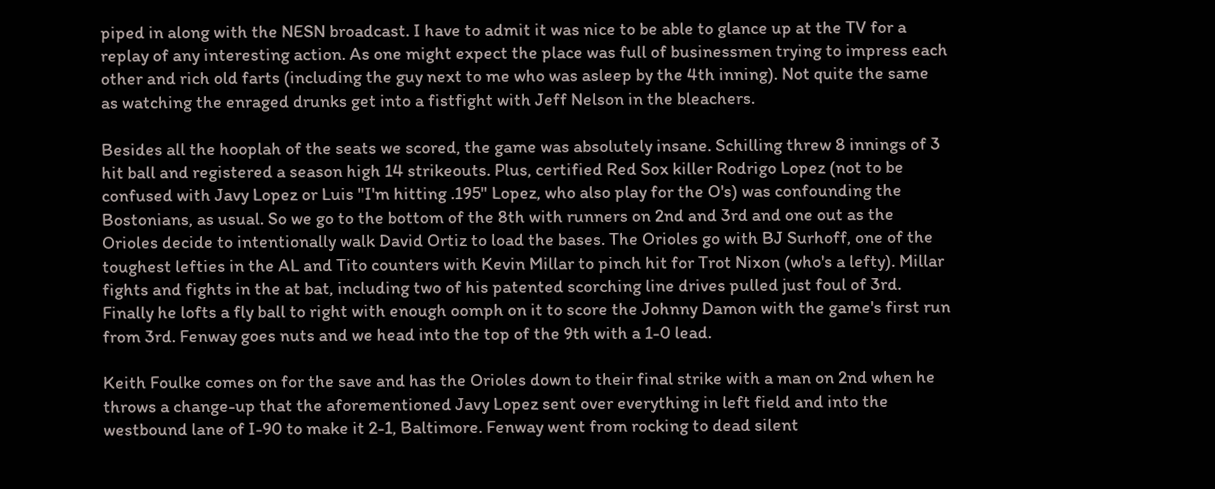piped in along with the NESN broadcast. I have to admit it was nice to be able to glance up at the TV for a replay of any interesting action. As one might expect the place was full of businessmen trying to impress each other and rich old farts (including the guy next to me who was asleep by the 4th inning). Not quite the same as watching the enraged drunks get into a fistfight with Jeff Nelson in the bleachers.

Besides all the hooplah of the seats we scored, the game was absolutely insane. Schilling threw 8 innings of 3 hit ball and registered a season high 14 strikeouts. Plus, certified Red Sox killer Rodrigo Lopez (not to be confused with Javy Lopez or Luis "I'm hitting .195" Lopez, who also play for the O's) was confounding the Bostonians, as usual. So we go to the bottom of the 8th with runners on 2nd and 3rd and one out as the Orioles decide to intentionally walk David Ortiz to load the bases. The Orioles go with BJ Surhoff, one of the toughest lefties in the AL and Tito counters with Kevin Millar to pinch hit for Trot Nixon (who's a lefty). Millar fights and fights in the at bat, including two of his patented scorching line drives pulled just foul of 3rd. Finally he lofts a fly ball to right with enough oomph on it to score the Johnny Damon with the game's first run from 3rd. Fenway goes nuts and we head into the top of the 9th with a 1-0 lead.

Keith Foulke comes on for the save and has the Orioles down to their final strike with a man on 2nd when he throws a change-up that the aforementioned Javy Lopez sent over everything in left field and into the westbound lane of I-90 to make it 2-1, Baltimore. Fenway went from rocking to dead silent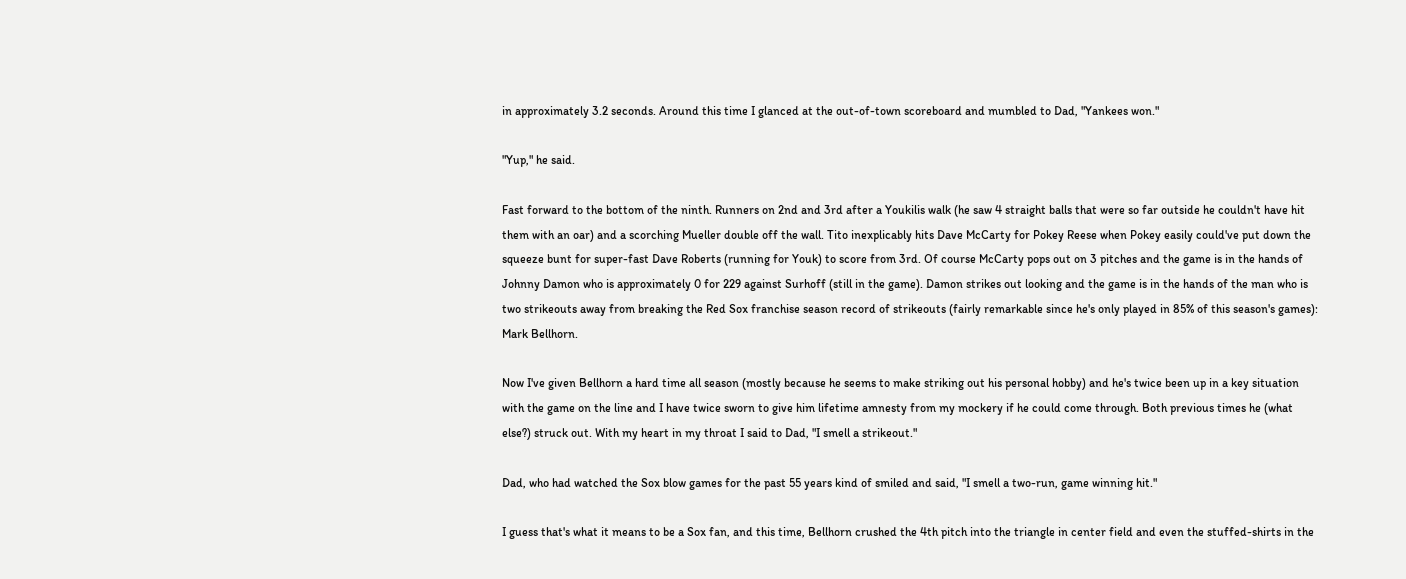in approximately 3.2 seconds. Around this time I glanced at the out-of-town scoreboard and mumbled to Dad, "Yankees won."

"Yup," he said.

Fast forward to the bottom of the ninth. Runners on 2nd and 3rd after a Youkilis walk (he saw 4 straight balls that were so far outside he couldn't have hit them with an oar) and a scorching Mueller double off the wall. Tito inexplicably hits Dave McCarty for Pokey Reese when Pokey easily could've put down the squeeze bunt for super-fast Dave Roberts (running for Youk) to score from 3rd. Of course McCarty pops out on 3 pitches and the game is in the hands of Johnny Damon who is approximately 0 for 229 against Surhoff (still in the game). Damon strikes out looking and the game is in the hands of the man who is two strikeouts away from breaking the Red Sox franchise season record of strikeouts (fairly remarkable since he's only played in 85% of this season's games): Mark Bellhorn.

Now I've given Bellhorn a hard time all season (mostly because he seems to make striking out his personal hobby) and he's twice been up in a key situation with the game on the line and I have twice sworn to give him lifetime amnesty from my mockery if he could come through. Both previous times he (what else?) struck out. With my heart in my throat I said to Dad, "I smell a strikeout."

Dad, who had watched the Sox blow games for the past 55 years kind of smiled and said, "I smell a two-run, game winning hit."

I guess that's what it means to be a Sox fan, and this time, Bellhorn crushed the 4th pitch into the triangle in center field and even the stuffed-shirts in the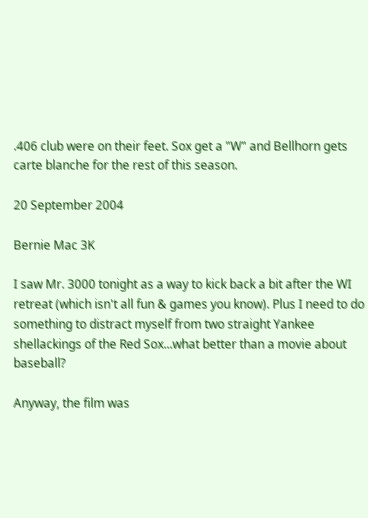.406 club were on their feet. Sox get a "W" and Bellhorn gets carte blanche for the rest of this season.

20 September 2004

Bernie Mac 3K

I saw Mr. 3000 tonight as a way to kick back a bit after the WI retreat (which isn't all fun & games you know). Plus I need to do something to distract myself from two straight Yankee shellackings of the Red Sox...what better than a movie about baseball?

Anyway, the film was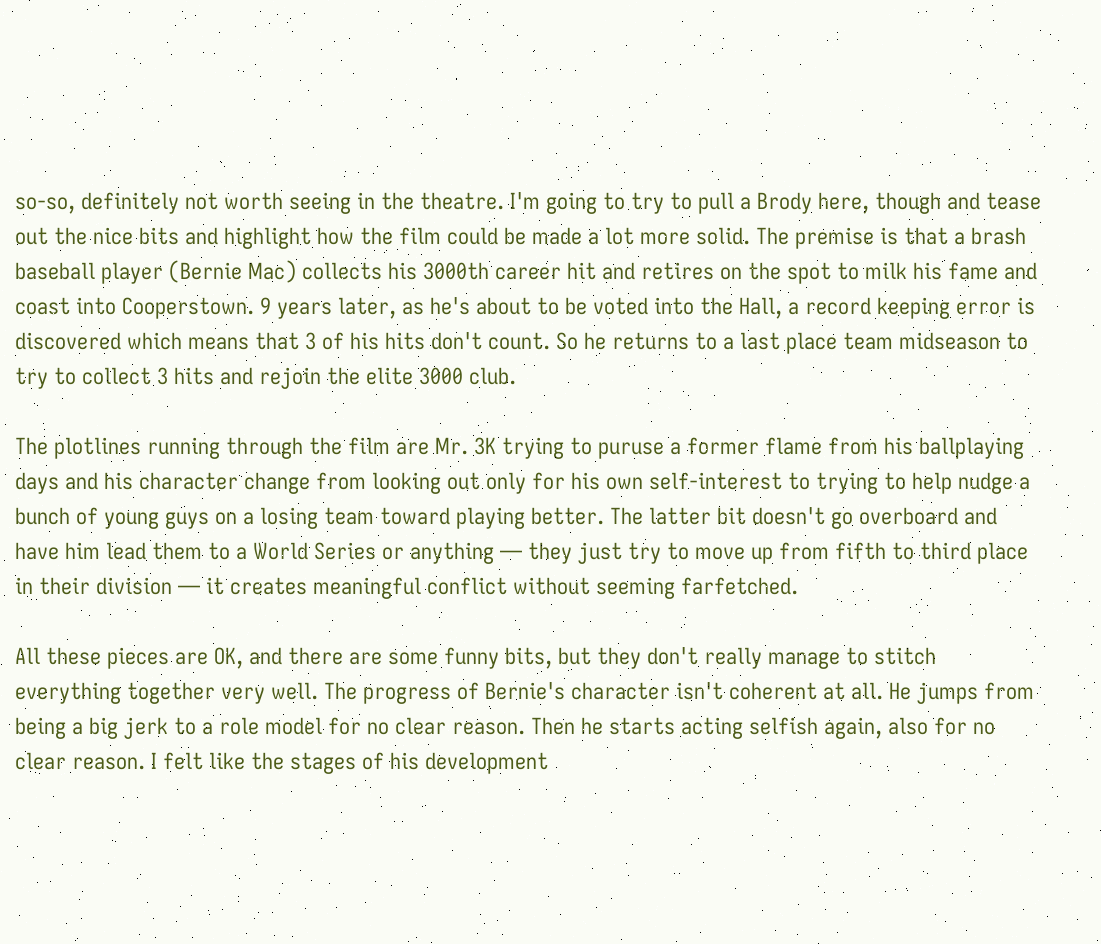so-so, definitely not worth seeing in the theatre. I'm going to try to pull a Brody here, though and tease out the nice bits and highlight how the film could be made a lot more solid. The premise is that a brash baseball player (Bernie Mac) collects his 3000th career hit and retires on the spot to milk his fame and coast into Cooperstown. 9 years later, as he's about to be voted into the Hall, a record keeping error is discovered which means that 3 of his hits don't count. So he returns to a last place team midseason to try to collect 3 hits and rejoin the elite 3000 club.

The plotlines running through the film are Mr. 3K trying to puruse a former flame from his ballplaying days and his character change from looking out only for his own self-interest to trying to help nudge a bunch of young guys on a losing team toward playing better. The latter bit doesn't go overboard and have him lead them to a World Series or anything — they just try to move up from fifth to third place in their division — it creates meaningful conflict without seeming farfetched.

All these pieces are OK, and there are some funny bits, but they don't really manage to stitch everything together very well. The progress of Bernie's character isn't coherent at all. He jumps from being a big jerk to a role model for no clear reason. Then he starts acting selfish again, also for no clear reason. I felt like the stages of his development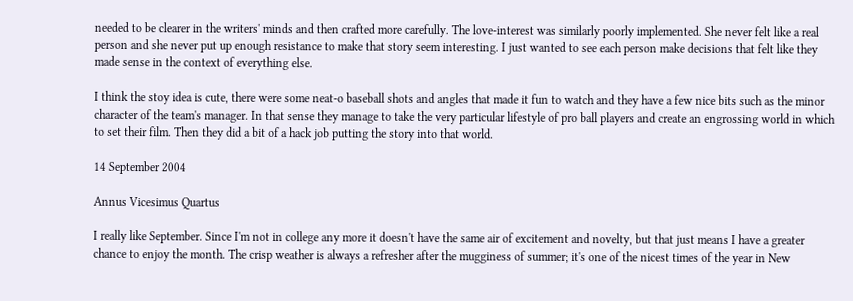needed to be clearer in the writers' minds and then crafted more carefully. The love-interest was similarly poorly implemented. She never felt like a real person and she never put up enough resistance to make that story seem interesting. I just wanted to see each person make decisions that felt like they made sense in the context of everything else.

I think the stoy idea is cute, there were some neat-o baseball shots and angles that made it fun to watch and they have a few nice bits such as the minor character of the team's manager. In that sense they manage to take the very particular lifestyle of pro ball players and create an engrossing world in which to set their film. Then they did a bit of a hack job putting the story into that world.

14 September 2004

Annus Vicesimus Quartus

I really like September. Since I'm not in college any more it doesn't have the same air of excitement and novelty, but that just means I have a greater chance to enjoy the month. The crisp weather is always a refresher after the mugginess of summer; it's one of the nicest times of the year in New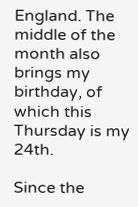England. The middle of the month also brings my birthday, of which this Thursday is my 24th.

Since the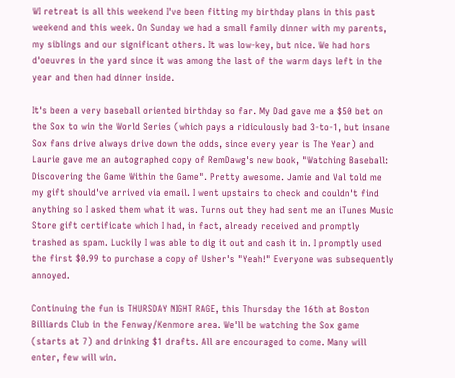WI retreat is all this weekend I've been fitting my birthday plans in this past weekend and this week. On Sunday we had a small family dinner with my parents, my siblings and our significant others. It was low-key, but nice. We had hors d'oeuvres in the yard since it was among the last of the warm days left in the year and then had dinner inside.

It's been a very baseball oriented birthday so far. My Dad gave me a $50 bet on the Sox to win the World Series (which pays a ridiculously bad 3-to-1, but insane Sox fans drive always drive down the odds, since every year is The Year) and Laurie gave me an autographed copy of RemDawg's new book, "Watching Baseball: Discovering the Game Within the Game". Pretty awesome. Jamie and Val told me my gift should've arrived via email. I went upstairs to check and couldn't find anything so I asked them what it was. Turns out they had sent me an iTunes Music Store gift certificate which I had, in fact, already received and promptly trashed as spam. Luckily I was able to dig it out and cash it in. I promptly used the first $0.99 to purchase a copy of Usher's "Yeah!" Everyone was subsequently annoyed.

Continuing the fun is THURSDAY NIGHT RAGE, this Thursday the 16th at Boston Billiards Club in the Fenway/Kenmore area. We'll be watching the Sox game (starts at 7) and drinking $1 drafts. All are encouraged to come. Many will enter, few will win.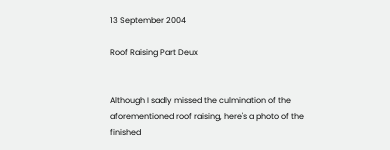13 September 2004

Roof Raising Part Deux


Although I sadly missed the culmination of the aforementioned roof raising, here's a photo of the finished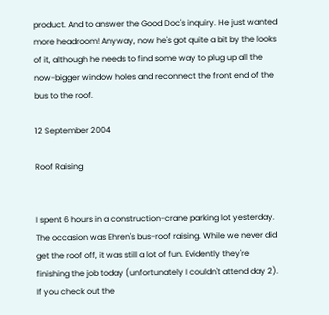product. And to answer the Good Doc's inquiry. He just wanted more headroom! Anyway, now he's got quite a bit by the looks of it, although he needs to find some way to plug up all the now-bigger window holes and reconnect the front end of the bus to the roof.

12 September 2004

Roof Raising


I spent 6 hours in a construction-crane parking lot yesterday. The occasion was Ehren's bus-roof raising. While we never did get the roof off, it was still a lot of fun. Evidently they're finishing the job today (unfortunately I couldn't attend day 2). If you check out the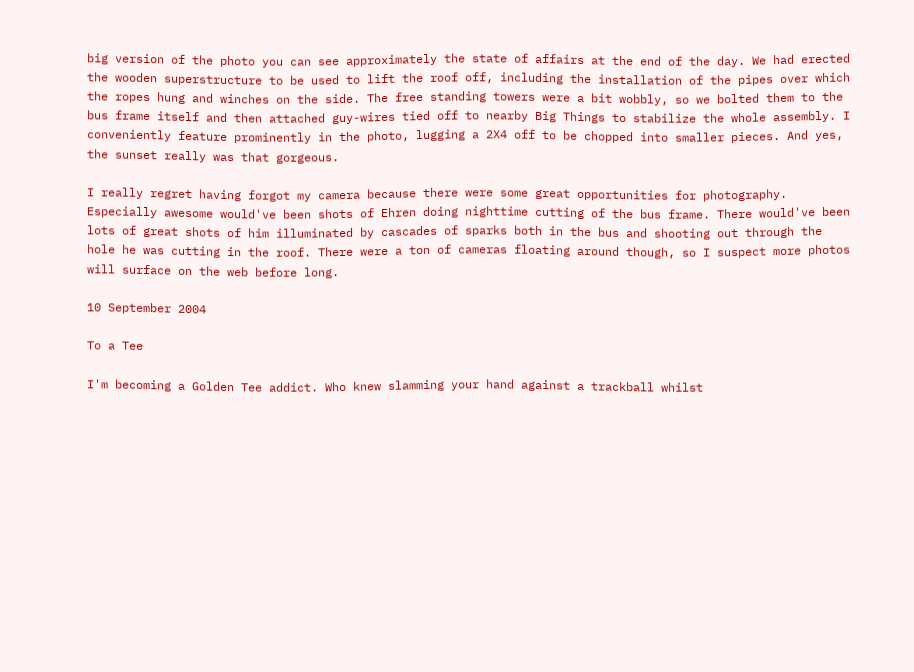big version of the photo you can see approximately the state of affairs at the end of the day. We had erected the wooden superstructure to be used to lift the roof off, including the installation of the pipes over which the ropes hung and winches on the side. The free standing towers were a bit wobbly, so we bolted them to the bus frame itself and then attached guy-wires tied off to nearby Big Things to stabilize the whole assembly. I conveniently feature prominently in the photo, lugging a 2X4 off to be chopped into smaller pieces. And yes, the sunset really was that gorgeous.

I really regret having forgot my camera because there were some great opportunities for photography. Especially awesome would've been shots of Ehren doing nighttime cutting of the bus frame. There would've been lots of great shots of him illuminated by cascades of sparks both in the bus and shooting out through the hole he was cutting in the roof. There were a ton of cameras floating around though, so I suspect more photos will surface on the web before long.

10 September 2004

To a Tee

I'm becoming a Golden Tee addict. Who knew slamming your hand against a trackball whilst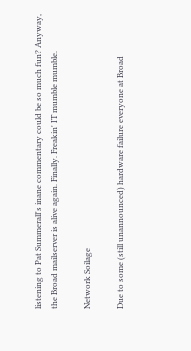listening to Pat Summerall's inane commentary could be so much fun? Anyway, the Broad mailserver is alive again. Finally. Freakin' IT mumble mumble.

Network Soilage

Due to some (still unannounced) hardware failure everyone at Broad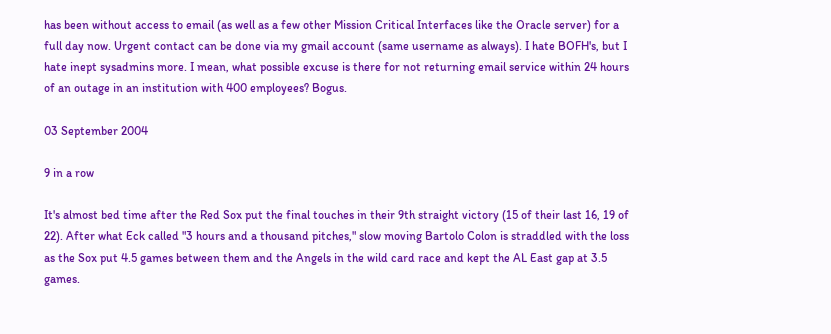has been without access to email (as well as a few other Mission Critical Interfaces like the Oracle server) for a full day now. Urgent contact can be done via my gmail account (same username as always). I hate BOFH's, but I hate inept sysadmins more. I mean, what possible excuse is there for not returning email service within 24 hours of an outage in an institution with 400 employees? Bogus.

03 September 2004

9 in a row

It's almost bed time after the Red Sox put the final touches in their 9th straight victory (15 of their last 16, 19 of 22). After what Eck called "3 hours and a thousand pitches," slow moving Bartolo Colon is straddled with the loss as the Sox put 4.5 games between them and the Angels in the wild card race and kept the AL East gap at 3.5 games.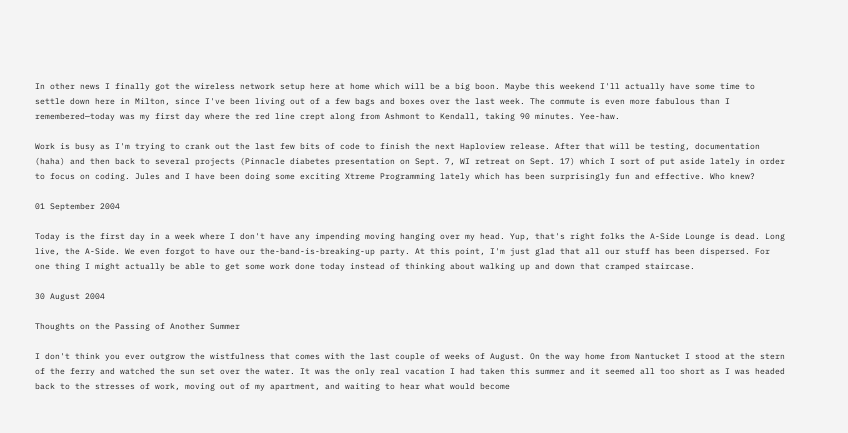In other news I finally got the wireless network setup here at home which will be a big boon. Maybe this weekend I'll actually have some time to settle down here in Milton, since I've been living out of a few bags and boxes over the last week. The commute is even more fabulous than I remembered—today was my first day where the red line crept along from Ashmont to Kendall, taking 90 minutes. Yee-haw.

Work is busy as I'm trying to crank out the last few bits of code to finish the next Haploview release. After that will be testing, documentation (haha) and then back to several projects (Pinnacle diabetes presentation on Sept. 7, WI retreat on Sept. 17) which I sort of put aside lately in order to focus on coding. Jules and I have been doing some exciting Xtreme Programming lately which has been surprisingly fun and effective. Who knew?

01 September 2004

Today is the first day in a week where I don't have any impending moving hanging over my head. Yup, that's right folks the A-Side Lounge is dead. Long live, the A-Side. We even forgot to have our the-band-is-breaking-up party. At this point, I'm just glad that all our stuff has been dispersed. For one thing I might actually be able to get some work done today instead of thinking about walking up and down that cramped staircase.

30 August 2004

Thoughts on the Passing of Another Summer

I don't think you ever outgrow the wistfulness that comes with the last couple of weeks of August. On the way home from Nantucket I stood at the stern of the ferry and watched the sun set over the water. It was the only real vacation I had taken this summer and it seemed all too short as I was headed back to the stresses of work, moving out of my apartment, and waiting to hear what would become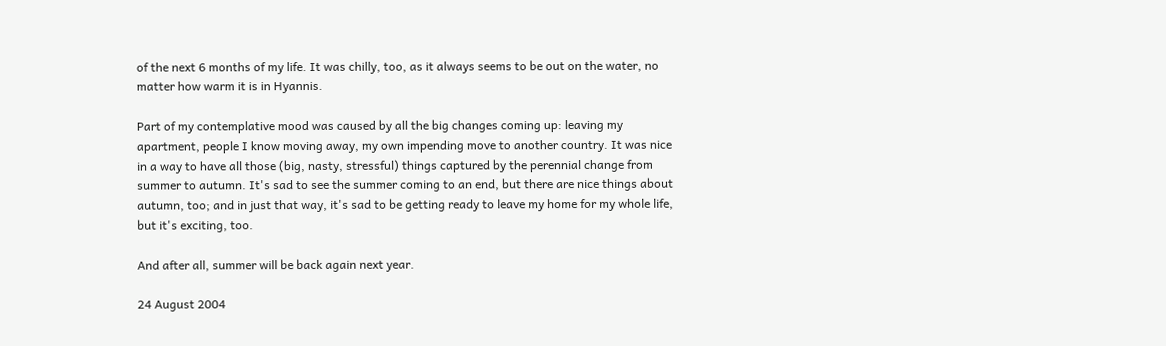of the next 6 months of my life. It was chilly, too, as it always seems to be out on the water, no matter how warm it is in Hyannis.

Part of my contemplative mood was caused by all the big changes coming up: leaving my apartment, people I know moving away, my own impending move to another country. It was nice in a way to have all those (big, nasty, stressful) things captured by the perennial change from summer to autumn. It's sad to see the summer coming to an end, but there are nice things about autumn, too; and in just that way, it's sad to be getting ready to leave my home for my whole life, but it's exciting, too.

And after all, summer will be back again next year.

24 August 2004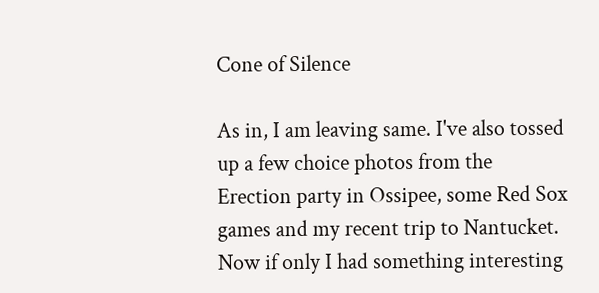Cone of Silence

As in, I am leaving same. I've also tossed up a few choice photos from the Erection party in Ossipee, some Red Sox games and my recent trip to Nantucket. Now if only I had something interesting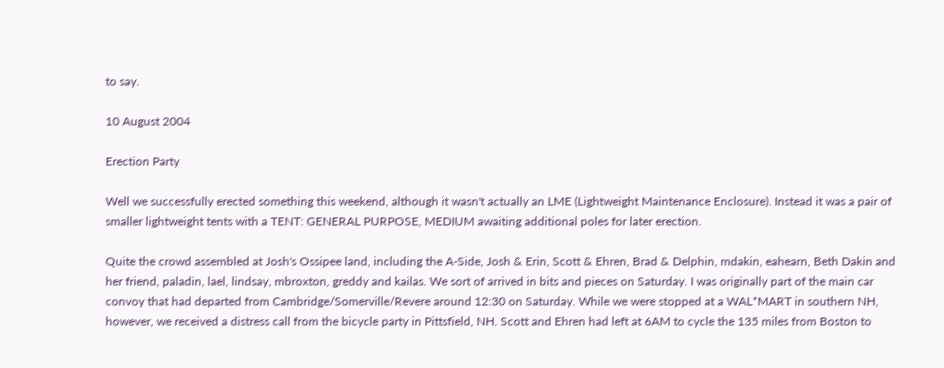to say.

10 August 2004

Erection Party

Well we successfully erected something this weekend, although it wasn't actually an LME (Lightweight Maintenance Enclosure). Instead it was a pair of smaller lightweight tents with a TENT: GENERAL PURPOSE, MEDIUM awaiting additional poles for later erection.

Quite the crowd assembled at Josh's Ossipee land, including the A-Side, Josh & Erin, Scott & Ehren, Brad & Delphin, mdakin, eahearn, Beth Dakin and her friend, paladin, lael, lindsay, mbroxton, greddy and kailas. We sort of arrived in bits and pieces on Saturday. I was originally part of the main car convoy that had departed from Cambridge/Somerville/Revere around 12:30 on Saturday. While we were stopped at a WAL*MART in southern NH, however, we received a distress call from the bicycle party in Pittsfield, NH. Scott and Ehren had left at 6AM to cycle the 135 miles from Boston to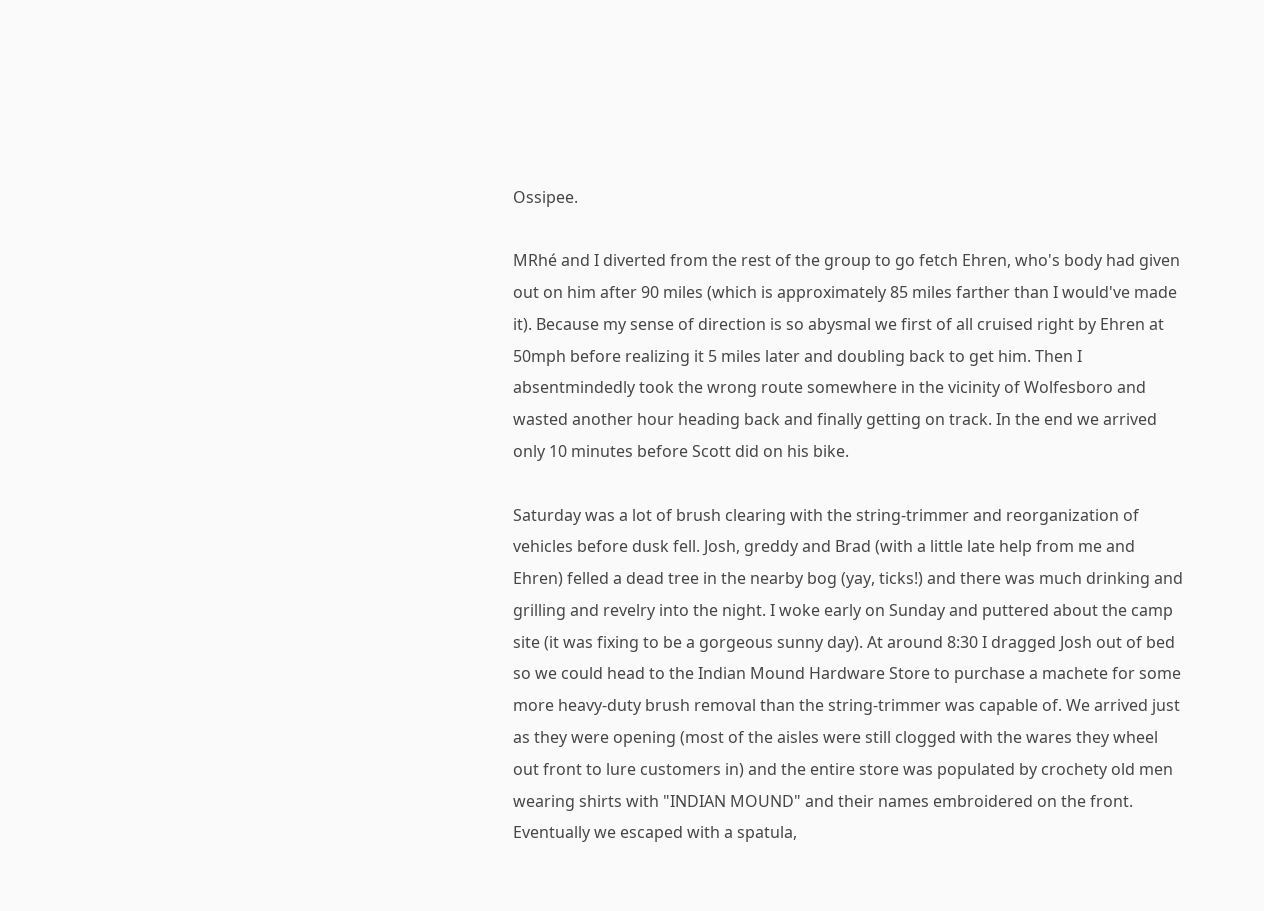Ossipee.

MRhé and I diverted from the rest of the group to go fetch Ehren, who's body had given out on him after 90 miles (which is approximately 85 miles farther than I would've made it). Because my sense of direction is so abysmal we first of all cruised right by Ehren at 50mph before realizing it 5 miles later and doubling back to get him. Then I absentmindedly took the wrong route somewhere in the vicinity of Wolfesboro and wasted another hour heading back and finally getting on track. In the end we arrived only 10 minutes before Scott did on his bike.

Saturday was a lot of brush clearing with the string-trimmer and reorganization of vehicles before dusk fell. Josh, greddy and Brad (with a little late help from me and Ehren) felled a dead tree in the nearby bog (yay, ticks!) and there was much drinking and grilling and revelry into the night. I woke early on Sunday and puttered about the camp site (it was fixing to be a gorgeous sunny day). At around 8:30 I dragged Josh out of bed so we could head to the Indian Mound Hardware Store to purchase a machete for some more heavy-duty brush removal than the string-trimmer was capable of. We arrived just as they were opening (most of the aisles were still clogged with the wares they wheel out front to lure customers in) and the entire store was populated by crochety old men wearing shirts with "INDIAN MOUND" and their names embroidered on the front. Eventually we escaped with a spatula,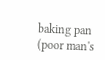baking pan (poor man's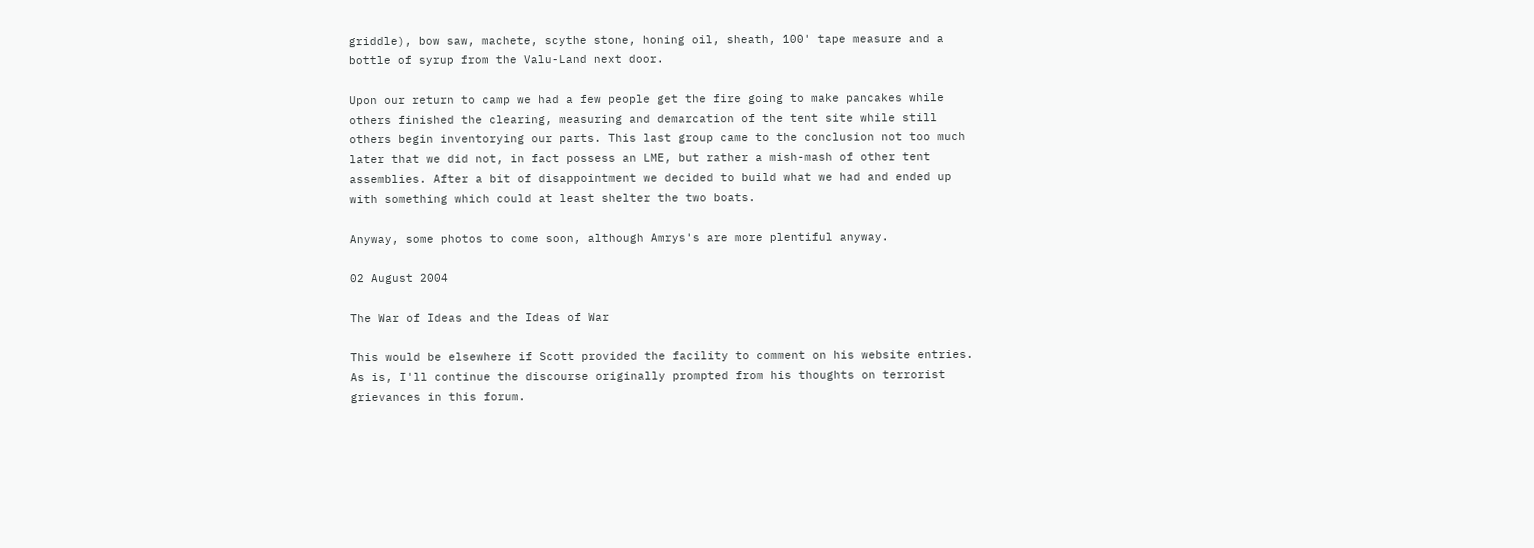griddle), bow saw, machete, scythe stone, honing oil, sheath, 100' tape measure and a bottle of syrup from the Valu-Land next door.

Upon our return to camp we had a few people get the fire going to make pancakes while others finished the clearing, measuring and demarcation of the tent site while still others begin inventorying our parts. This last group came to the conclusion not too much later that we did not, in fact possess an LME, but rather a mish-mash of other tent assemblies. After a bit of disappointment we decided to build what we had and ended up with something which could at least shelter the two boats.

Anyway, some photos to come soon, although Amrys's are more plentiful anyway.

02 August 2004

The War of Ideas and the Ideas of War

This would be elsewhere if Scott provided the facility to comment on his website entries. As is, I'll continue the discourse originally prompted from his thoughts on terrorist grievances in this forum.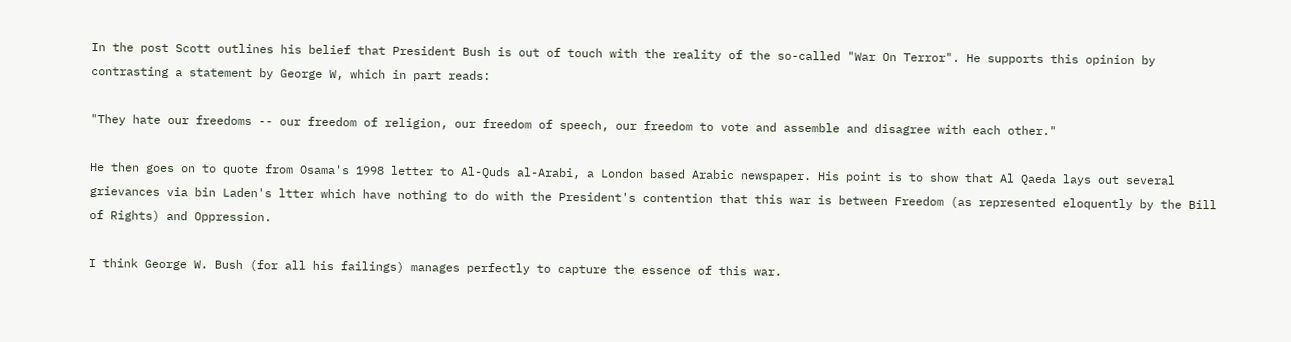In the post Scott outlines his belief that President Bush is out of touch with the reality of the so-called "War On Terror". He supports this opinion by contrasting a statement by George W, which in part reads:

"They hate our freedoms -- our freedom of religion, our freedom of speech, our freedom to vote and assemble and disagree with each other."

He then goes on to quote from Osama's 1998 letter to Al-Quds al-Arabi, a London based Arabic newspaper. His point is to show that Al Qaeda lays out several grievances via bin Laden's ltter which have nothing to do with the President's contention that this war is between Freedom (as represented eloquently by the Bill of Rights) and Oppression.

I think George W. Bush (for all his failings) manages perfectly to capture the essence of this war.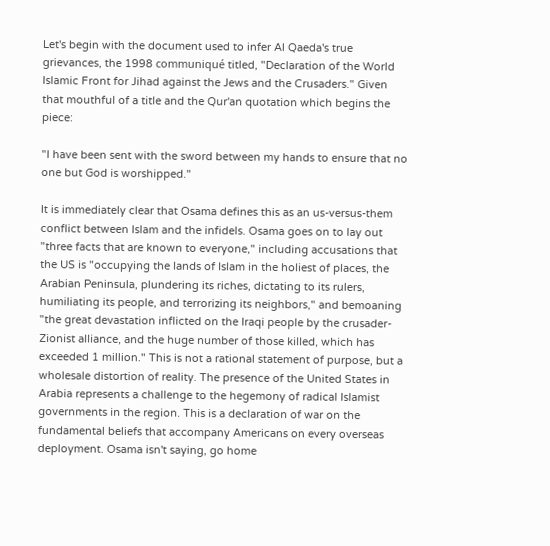Let's begin with the document used to infer Al Qaeda's true grievances, the 1998 communiqué titled, "Declaration of the World Islamic Front for Jihad against the Jews and the Crusaders." Given that mouthful of a title and the Qur'an quotation which begins the piece:

"I have been sent with the sword between my hands to ensure that no one but God is worshipped."

It is immediately clear that Osama defines this as an us-versus-them conflict between Islam and the infidels. Osama goes on to lay out "three facts that are known to everyone," including accusations that the US is "occupying the lands of Islam in the holiest of places, the Arabian Peninsula, plundering its riches, dictating to its rulers, humiliating its people, and terrorizing its neighbors," and bemoaning "the great devastation inflicted on the Iraqi people by the crusader-Zionist alliance, and the huge number of those killed, which has exceeded 1 million." This is not a rational statement of purpose, but a wholesale distortion of reality. The presence of the United States in Arabia represents a challenge to the hegemony of radical Islamist governments in the region. This is a declaration of war on the fundamental beliefs that accompany Americans on every overseas deployment. Osama isn't saying, go home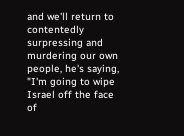and we'll return to contentedly surpressing and murdering our own people, he's saying, "I'm going to wipe Israel off the face of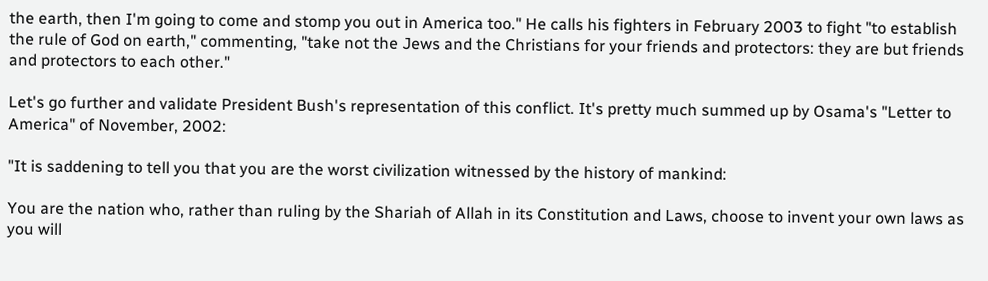the earth, then I'm going to come and stomp you out in America too." He calls his fighters in February 2003 to fight "to establish the rule of God on earth," commenting, "take not the Jews and the Christians for your friends and protectors: they are but friends and protectors to each other."

Let's go further and validate President Bush's representation of this conflict. It's pretty much summed up by Osama's "Letter to America" of November, 2002:

"It is saddening to tell you that you are the worst civilization witnessed by the history of mankind:

You are the nation who, rather than ruling by the Shariah of Allah in its Constitution and Laws, choose to invent your own laws as you will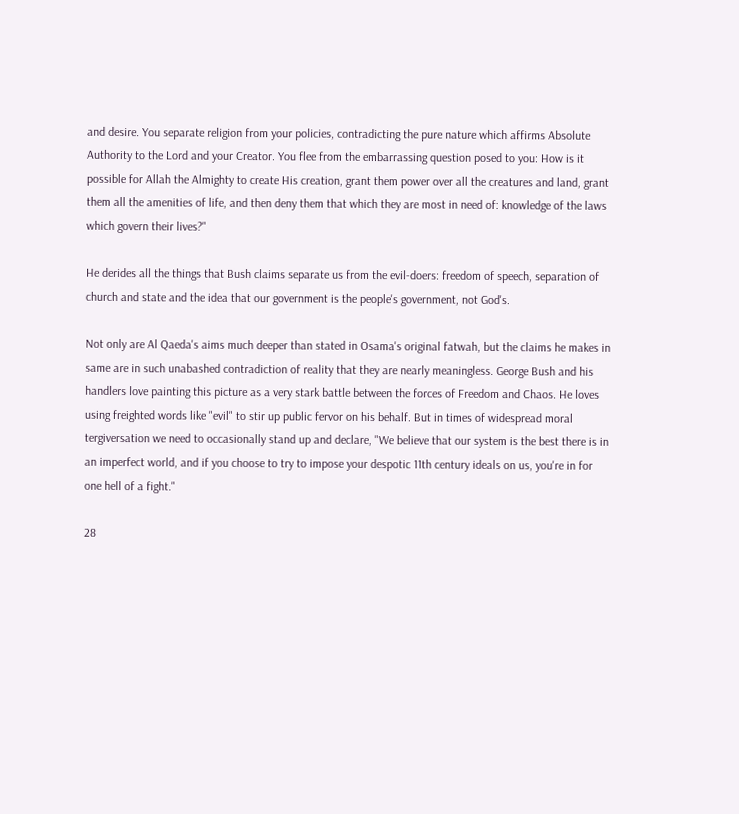and desire. You separate religion from your policies, contradicting the pure nature which affirms Absolute Authority to the Lord and your Creator. You flee from the embarrassing question posed to you: How is it possible for Allah the Almighty to create His creation, grant them power over all the creatures and land, grant them all the amenities of life, and then deny them that which they are most in need of: knowledge of the laws which govern their lives?"

He derides all the things that Bush claims separate us from the evil-doers: freedom of speech, separation of church and state and the idea that our government is the people's government, not God's.

Not only are Al Qaeda's aims much deeper than stated in Osama's original fatwah, but the claims he makes in same are in such unabashed contradiction of reality that they are nearly meaningless. George Bush and his handlers love painting this picture as a very stark battle between the forces of Freedom and Chaos. He loves using freighted words like "evil" to stir up public fervor on his behalf. But in times of widespread moral tergiversation we need to occasionally stand up and declare, "We believe that our system is the best there is in an imperfect world, and if you choose to try to impose your despotic 11th century ideals on us, you're in for one hell of a fight."

28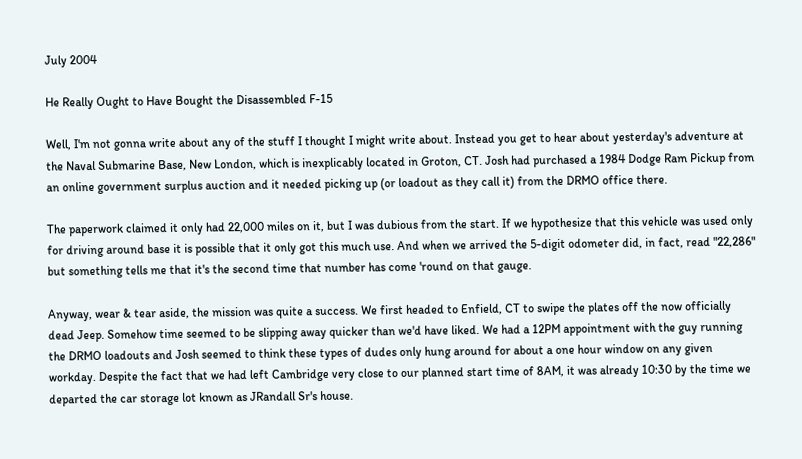July 2004

He Really Ought to Have Bought the Disassembled F-15

Well, I'm not gonna write about any of the stuff I thought I might write about. Instead you get to hear about yesterday's adventure at the Naval Submarine Base, New London, which is inexplicably located in Groton, CT. Josh had purchased a 1984 Dodge Ram Pickup from an online government surplus auction and it needed picking up (or loadout as they call it) from the DRMO office there.

The paperwork claimed it only had 22,000 miles on it, but I was dubious from the start. If we hypothesize that this vehicle was used only for driving around base it is possible that it only got this much use. And when we arrived the 5-digit odometer did, in fact, read "22,286" but something tells me that it's the second time that number has come 'round on that gauge.

Anyway, wear & tear aside, the mission was quite a success. We first headed to Enfield, CT to swipe the plates off the now officially dead Jeep. Somehow time seemed to be slipping away quicker than we'd have liked. We had a 12PM appointment with the guy running the DRMO loadouts and Josh seemed to think these types of dudes only hung around for about a one hour window on any given workday. Despite the fact that we had left Cambridge very close to our planned start time of 8AM, it was already 10:30 by the time we departed the car storage lot known as JRandall Sr's house.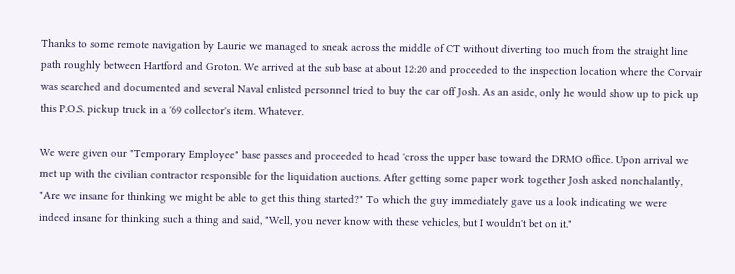Thanks to some remote navigation by Laurie we managed to sneak across the middle of CT without diverting too much from the straight line path roughly between Hartford and Groton. We arrived at the sub base at about 12:20 and proceeded to the inspection location where the Corvair was searched and documented and several Naval enlisted personnel tried to buy the car off Josh. As an aside, only he would show up to pick up this P.O.S. pickup truck in a '69 collector's item. Whatever.

We were given our "Temporary Employee" base passes and proceeded to head 'cross the upper base toward the DRMO office. Upon arrival we met up with the civilian contractor responsible for the liquidation auctions. After getting some paper work together Josh asked nonchalantly, "Are we insane for thinking we might be able to get this thing started?" To which the guy immediately gave us a look indicating we were indeed insane for thinking such a thing and said, "Well, you never know with these vehicles, but I wouldn't bet on it."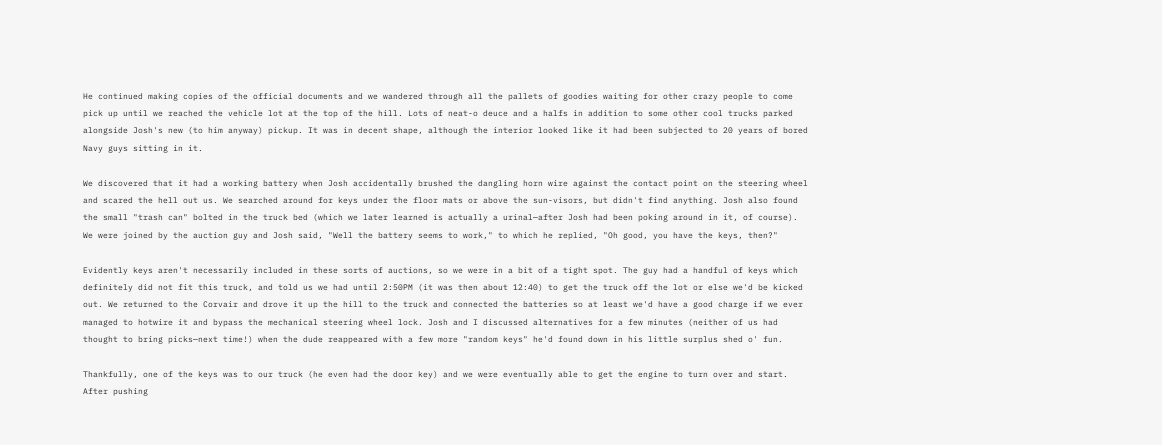He continued making copies of the official documents and we wandered through all the pallets of goodies waiting for other crazy people to come pick up until we reached the vehicle lot at the top of the hill. Lots of neat-o deuce and a halfs in addition to some other cool trucks parked alongside Josh's new (to him anyway) pickup. It was in decent shape, although the interior looked like it had been subjected to 20 years of bored Navy guys sitting in it.

We discovered that it had a working battery when Josh accidentally brushed the dangling horn wire against the contact point on the steering wheel and scared the hell out us. We searched around for keys under the floor mats or above the sun-visors, but didn't find anything. Josh also found the small "trash can" bolted in the truck bed (which we later learned is actually a urinal—after Josh had been poking around in it, of course). We were joined by the auction guy and Josh said, "Well the battery seems to work," to which he replied, "Oh good, you have the keys, then?"

Evidently keys aren't necessarily included in these sorts of auctions, so we were in a bit of a tight spot. The guy had a handful of keys which definitely did not fit this truck, and told us we had until 2:50PM (it was then about 12:40) to get the truck off the lot or else we'd be kicked out. We returned to the Corvair and drove it up the hill to the truck and connected the batteries so at least we'd have a good charge if we ever managed to hotwire it and bypass the mechanical steering wheel lock. Josh and I discussed alternatives for a few minutes (neither of us had thought to bring picks—next time!) when the dude reappeared with a few more "random keys" he'd found down in his little surplus shed o' fun.

Thankfully, one of the keys was to our truck (he even had the door key) and we were eventually able to get the engine to turn over and start. After pushing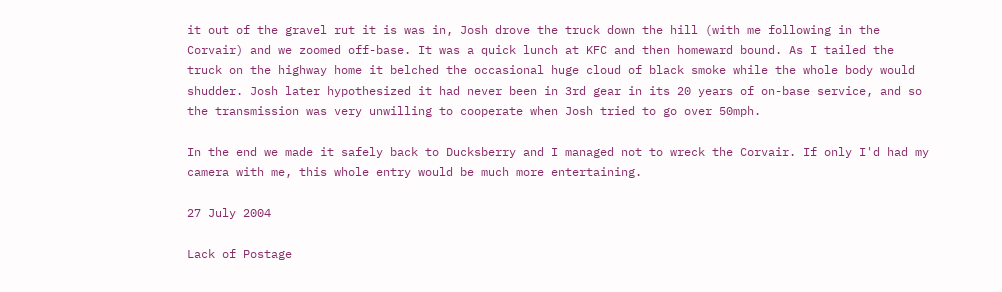it out of the gravel rut it is was in, Josh drove the truck down the hill (with me following in the Corvair) and we zoomed off-base. It was a quick lunch at KFC and then homeward bound. As I tailed the truck on the highway home it belched the occasional huge cloud of black smoke while the whole body would shudder. Josh later hypothesized it had never been in 3rd gear in its 20 years of on-base service, and so the transmission was very unwilling to cooperate when Josh tried to go over 50mph.

In the end we made it safely back to Ducksberry and I managed not to wreck the Corvair. If only I'd had my camera with me, this whole entry would be much more entertaining.

27 July 2004

Lack of Postage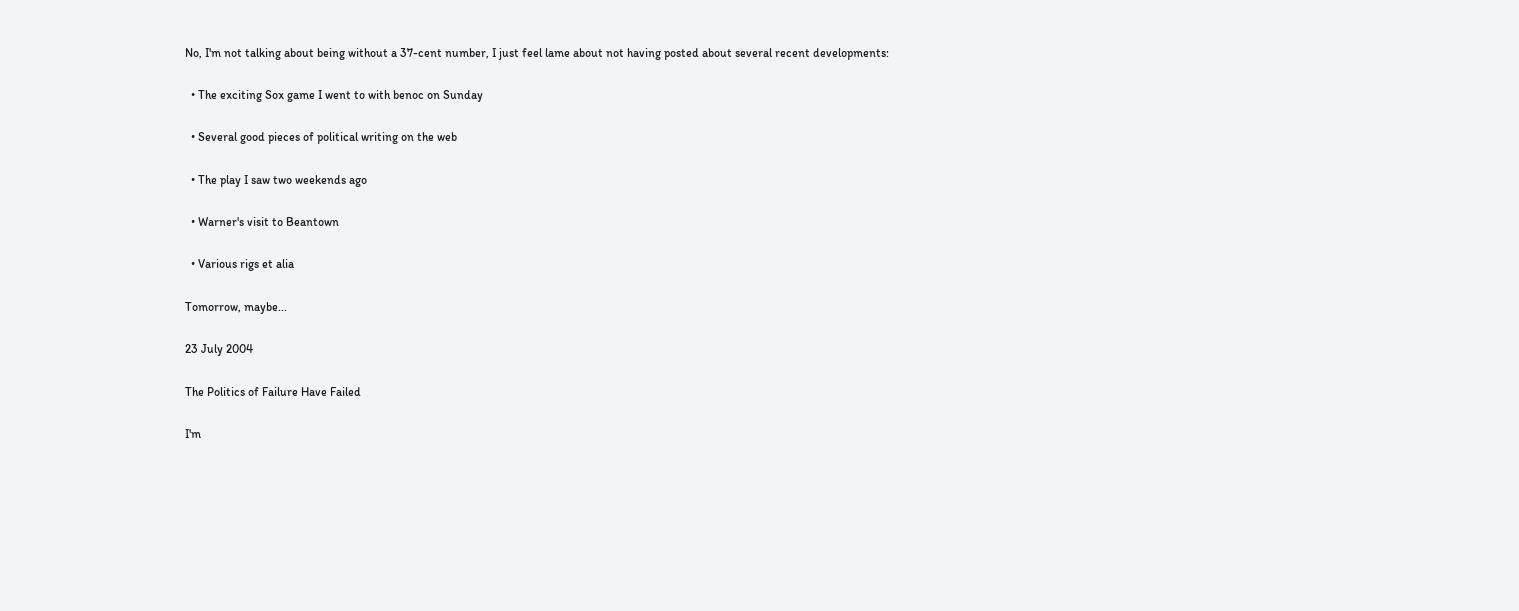No, I'm not talking about being without a 37-cent number, I just feel lame about not having posted about several recent developments:

  • The exciting Sox game I went to with benoc on Sunday

  • Several good pieces of political writing on the web

  • The play I saw two weekends ago

  • Warner's visit to Beantown

  • Various rigs et alia

Tomorrow, maybe...

23 July 2004

The Politics of Failure Have Failed

I'm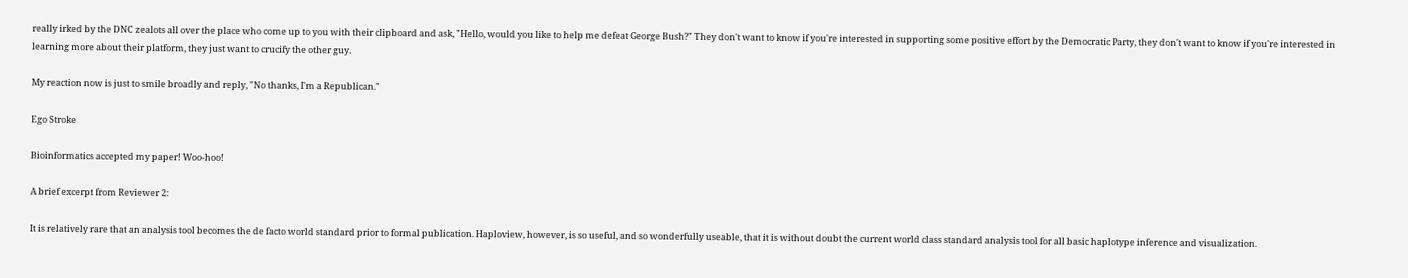really irked by the DNC zealots all over the place who come up to you with their clipboard and ask, "Hello, would you like to help me defeat George Bush?" They don't want to know if you're interested in supporting some positive effort by the Democratic Party, they don't want to know if you're interested in learning more about their platform, they just want to crucify the other guy.

My reaction now is just to smile broadly and reply, "No thanks, I'm a Republican."

Ego Stroke

Bioinformatics accepted my paper! Woo-hoo!

A brief excerpt from Reviewer 2:

It is relatively rare that an analysis tool becomes the de facto world standard prior to formal publication. Haploview, however, is so useful, and so wonderfully useable, that it is without doubt the current world class standard analysis tool for all basic haplotype inference and visualization.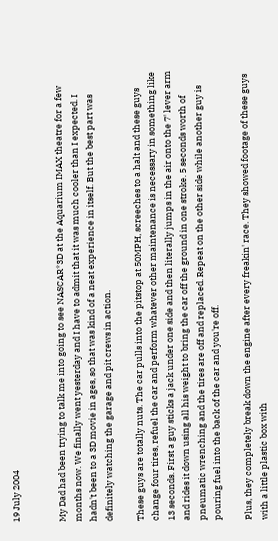19 July 2004


My Dad had been trying to talk me into going to see NASCAR*3D at the Aquarium IMAX theatre for a few months now. We finally went yesterday and I have to admit that it was much cooler than I expected. I hadn't been to a 3D movie in ages, so that was kind of a neat experience in itself. But the best part was definitely watching the garage and pit crews in action.

These guys are totally nuts. The car pulls into the pitstop at 50MPH, screeches to a halt and these guys change four tires, refuel the car and perform whatever other maintenance is necessary in something like 13 seconds. First a guy sticks a jack under one side and then literally jumps in the air onto the 7' lever arm and rides it down using all his weight to bring the car off the ground in one stroke. 5 seconds worth of pneumatic wrenching and the tires are off and replaced. Repeat on the other side while another guy is pouring fuel into the back of the car and you're off.

Plus, they completely break down the engine after every freakin' race. They showed footage of these guys with a little plastic box with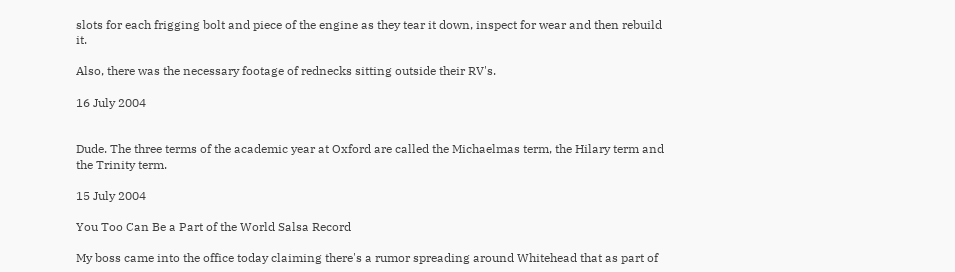slots for each frigging bolt and piece of the engine as they tear it down, inspect for wear and then rebuild it.

Also, there was the necessary footage of rednecks sitting outside their RV's.

16 July 2004


Dude. The three terms of the academic year at Oxford are called the Michaelmas term, the Hilary term and the Trinity term.

15 July 2004

You Too Can Be a Part of the World Salsa Record

My boss came into the office today claiming there's a rumor spreading around Whitehead that as part of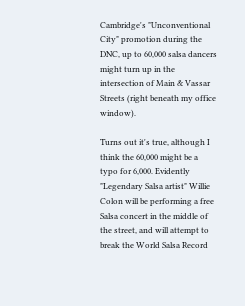Cambridge's "Unconventional City" promotion during the DNC, up to 60,000 salsa dancers might turn up in the intersection of Main & Vassar Streets (right beneath my office window).

Turns out it's true, although I think the 60,000 might be a typo for 6,000. Evidently "Legendary Salsa artist" Willie Colon will be performing a free Salsa concert in the middle of the street, and will attempt to break the World Salsa Record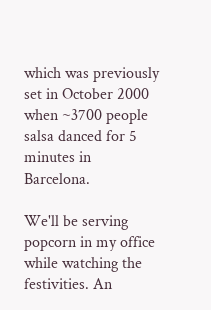which was previously set in October 2000 when ~3700 people salsa danced for 5 minutes in Barcelona.

We'll be serving popcorn in my office while watching the festivities. An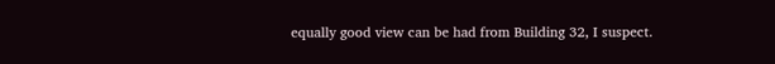equally good view can be had from Building 32, I suspect.